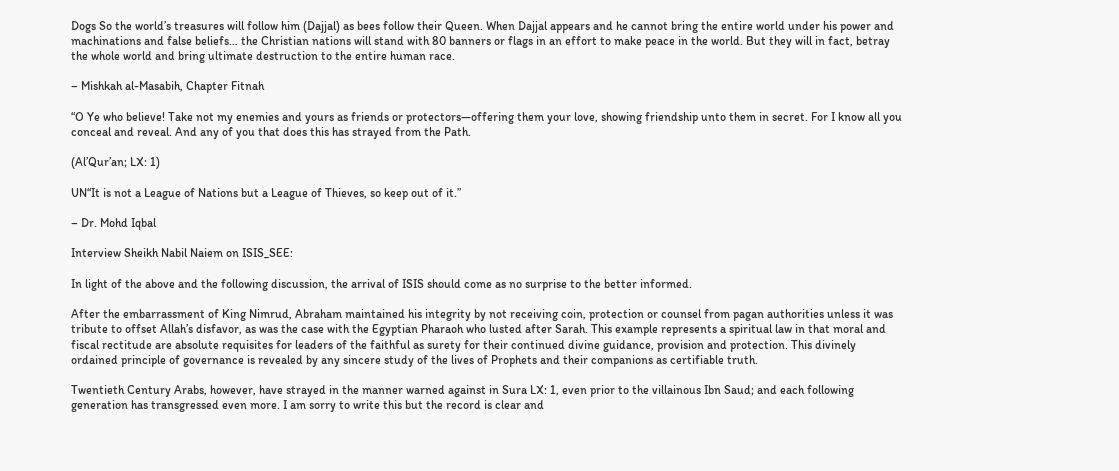Dogs So the world’s treasures will follow him (Dajjal) as bees follow their Queen. When Dajjal appears and he cannot bring the entire world under his power and machinations and false beliefs… the Christian nations will stand with 80 banners or flags in an effort to make peace in the world. But they will in fact, betray the whole world and bring ultimate destruction to the entire human race.

– Mishkah al-Masabih, Chapter Fitnah

“O Ye who believe! Take not my enemies and yours as friends or protectors—offering them your love, showing friendship unto them in secret. For I know all you conceal and reveal. And any of you that does this has strayed from the Path.

(Al’Qur’an; LX: 1)

UN“It is not a League of Nations but a League of Thieves, so keep out of it.”

– Dr. Mohd Iqbal

Interview Sheikh Nabil Naiem on ISIS_SEE:

In light of the above and the following discussion, the arrival of ISIS should come as no surprise to the better informed.

After the embarrassment of King Nimrud, Abraham maintained his integrity by not receiving coin, protection or counsel from pagan authorities unless it was tribute to offset Allah’s disfavor, as was the case with the Egyptian Pharaoh who lusted after Sarah. This example represents a spiritual law in that moral and fiscal rectitude are absolute requisites for leaders of the faithful as surety for their continued divine guidance, provision and protection. This divinely ordained principle of governance is revealed by any sincere study of the lives of Prophets and their companions as certifiable truth.

Twentieth Century Arabs, however, have strayed in the manner warned against in Sura LX: 1, even prior to the villainous Ibn Saud; and each following generation has transgressed even more. I am sorry to write this but the record is clear and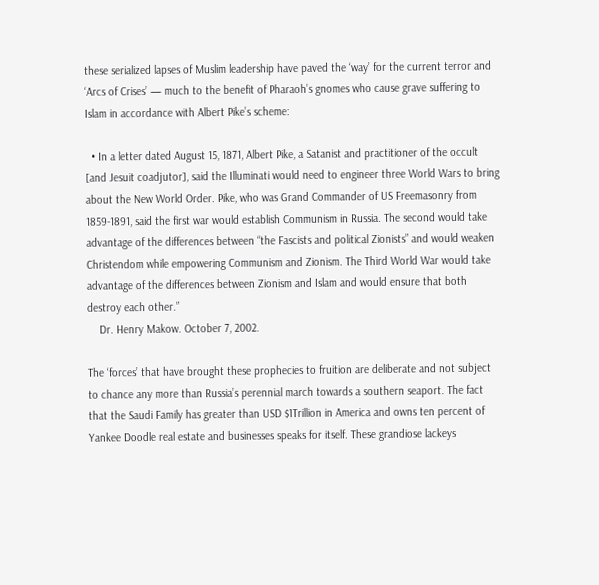these serialized lapses of Muslim leadership have paved the ‘way’ for the current terror and ‘Arcs of Crises’ — much to the benefit of Pharaoh’s gnomes who cause grave suffering to Islam in accordance with Albert Pike’s scheme:

  • In a letter dated August 15, 1871, Albert Pike, a Satanist and practitioner of the occult [and Jesuit coadjutor], said the Illuminati would need to engineer three World Wars to bring about the New World Order. Pike, who was Grand Commander of US Freemasonry from 1859-1891, said the first war would establish Communism in Russia. The second would take advantage of the differences between “the Fascists and political Zionists” and would weaken Christendom while empowering Communism and Zionism. The Third World War would take advantage of the differences between Zionism and Islam and would ensure that both destroy each other.”
    Dr. Henry Makow. October 7, 2002.

The ‘forces’ that have brought these prophecies to fruition are deliberate and not subject to chance any more than Russia’s perennial march towards a southern seaport. The fact that the Saudi Family has greater than USD $1Trillion in America and owns ten percent of Yankee Doodle real estate and businesses speaks for itself. These grandiose lackeys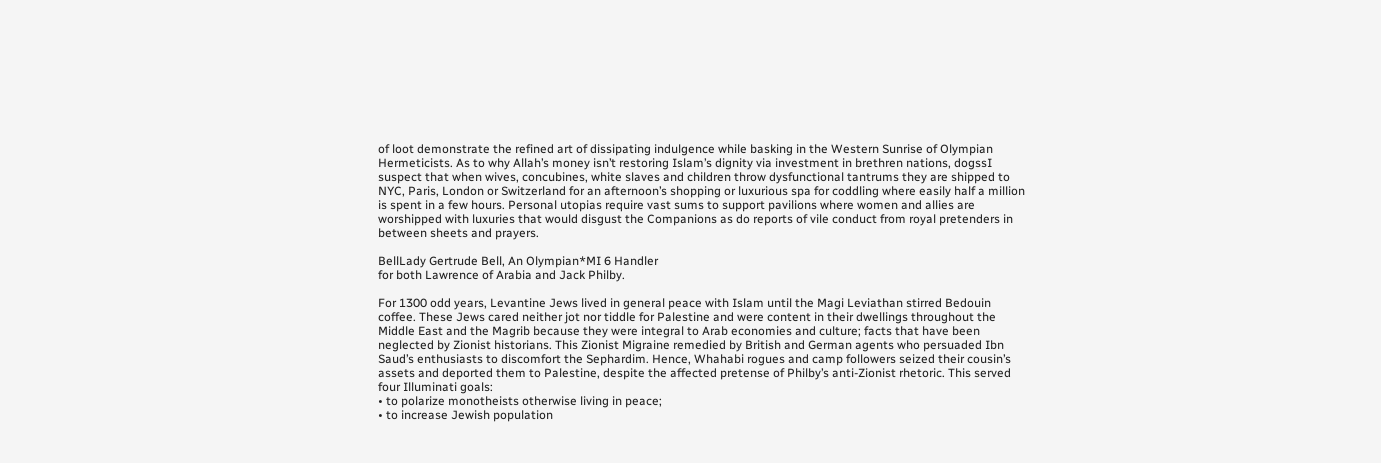of loot demonstrate the refined art of dissipating indulgence while basking in the Western Sunrise of Olympian Hermeticists. As to why Allah’s money isn’t restoring Islam’s dignity via investment in brethren nations, dogssI suspect that when wives, concubines, white slaves and children throw dysfunctional tantrums they are shipped to NYC, Paris, London or Switzerland for an afternoon’s shopping or luxurious spa for coddling where easily half a million is spent in a few hours. Personal utopias require vast sums to support pavilions where women and allies are worshipped with luxuries that would disgust the Companions as do reports of vile conduct from royal pretenders in between sheets and prayers.

BellLady Gertrude Bell, An Olympian*MI 6 Handler
for both Lawrence of Arabia and Jack Philby.

For 1300 odd years, Levantine Jews lived in general peace with Islam until the Magi Leviathan stirred Bedouin coffee. These Jews cared neither jot nor tiddle for Palestine and were content in their dwellings throughout the Middle East and the Magrib because they were integral to Arab economies and culture; facts that have been neglected by Zionist historians. This Zionist Migraine remedied by British and German agents who persuaded Ibn Saud’s enthusiasts to discomfort the Sephardim. Hence, Whahabi rogues and camp followers seized their cousin’s assets and deported them to Palestine, despite the affected pretense of Philby’s anti-Zionist rhetoric. This served four Illuminati goals:
• to polarize monotheists otherwise living in peace;
• to increase Jewish population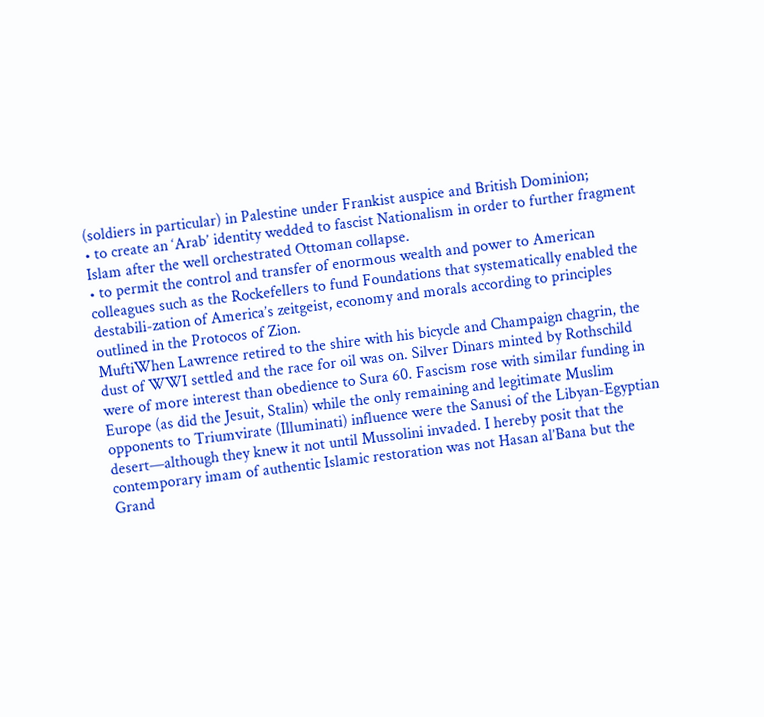(soldiers in particular) in Palestine under Frankist auspice and British Dominion;
• to create an ‘Arab’ identity wedded to fascist Nationalism in order to further fragment Islam after the well orchestrated Ottoman collapse.
• to permit the control and transfer of enormous wealth and power to American colleagues such as the Rockefellers to fund Foundations that systematically enabled the destabili-zation of America’s zeitgeist, economy and morals according to principles outlined in the Protocos of Zion.
MuftiWhen Lawrence retired to the shire with his bicycle and Champaign chagrin, the dust of WWI settled and the race for oil was on. Silver Dinars minted by Rothschild were of more interest than obedience to Sura 60. Fascism rose with similar funding in Europe (as did the Jesuit, Stalin) while the only remaining and legitimate Muslim opponents to Triumvirate (Illuminati) influence were the Sanusi of the Libyan-Egyptian desert—although they knew it not until Mussolini invaded. I hereby posit that the contemporary imam of authentic Islamic restoration was not Hasan al’Bana but the Grand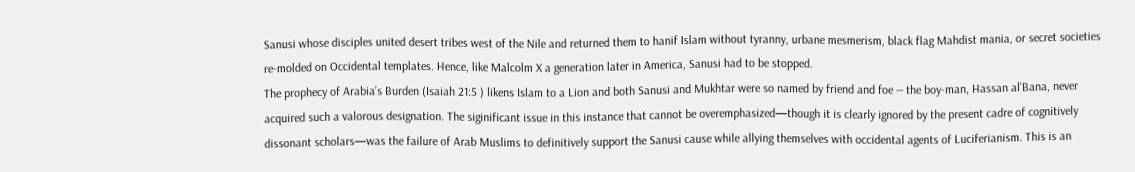Sanusi whose disciples united desert tribes west of the Nile and returned them to hanif Islam without tyranny, urbane mesmerism, black flag Mahdist mania, or secret societies re-molded on Occidental templates. Hence, like Malcolm X a generation later in America, Sanusi had to be stopped.
The prophecy of Arabia’s Burden (Isaiah 21:5 ) likens Islam to a Lion and both Sanusi and Mukhtar were so named by friend and foe ― the boy-man, Hassan al’Bana, never acquired such a valorous designation. The siginificant issue in this instance that cannot be overemphasized—though it is clearly ignored by the present cadre of cognitively dissonant scholars—was the failure of Arab Muslims to definitively support the Sanusi cause while allying themselves with occidental agents of Luciferianism. This is an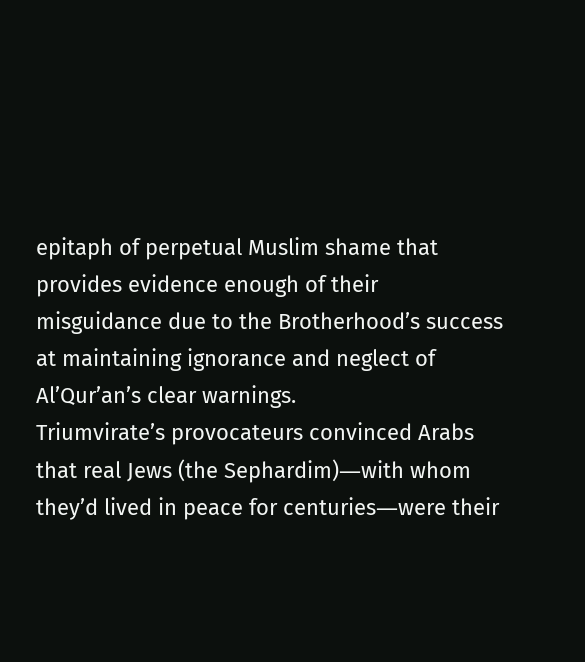epitaph of perpetual Muslim shame that provides evidence enough of their misguidance due to the Brotherhood’s success at maintaining ignorance and neglect of Al’Qur’an’s clear warnings.
Triumvirate’s provocateurs convinced Arabs that real Jews (the Sephardim)―with whom they’d lived in peace for centuries―were their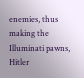enemies, thus making the Illuminati pawns, Hitler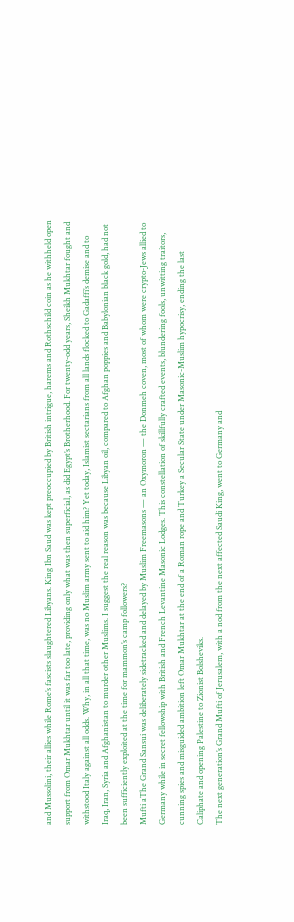and Mussolini, their allies while Rome’s fascists slaughtered Libyans. King Ibn Saud was kept preoccupied by British intrigue, harems and Rothschild coin as he withheld open support from Omar Mukhtar until it was far too late, providing only what was then superficial, as did Egypt’s Brotherhood. For twenty-odd years, Sheikh Mukhtar fought and withstood Italy against all odds. Why, in all that time, was no Muslim army sent to aid him? Yet today, Islamist sectarians from all lands flocked to Gadaffi’s demise and to Iraq, Iran, Syria and Afghanistan to murder other Muslims. I suggest the real reason was because Libyan oil, compared to Afghan poppies and Babylonian black gold, had not been sufficiently exploited at the time for mammon’s camp followers?
Mufti aThe Grand Sansui was deliberately sidetracked and delayed by Muslim Freemasons — an Oxymoron — the Donmeh coven, most of whom were crypto-Jews allied to Germany while in secret fellowship with British and French Levantine Masonic Lodges. This constellation of skillfully crafted events, blundering fools, unwitting traitors, cunning spies and misguided ambition left Omar Mukhtar at the end of a Roman rope and Turkey a Secular State under Masonic-Muslim hypocrisy, ending the last Caliphate and opening Palestine to Zionist Bolsheviks.
The next generation’s Grand Mufti of Jerusalem, with a nod from the next affected Saudi King, went to Germany and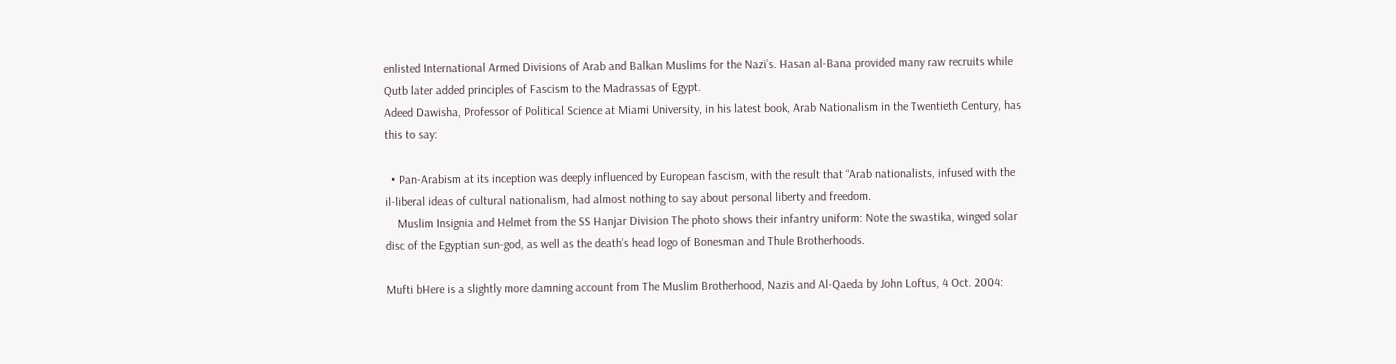enlisted International Armed Divisions of Arab and Balkan Muslims for the Nazi’s. Hasan al-Bana provided many raw recruits while Qutb later added principles of Fascism to the Madrassas of Egypt.
Adeed Dawisha, Professor of Political Science at Miami University, in his latest book, Arab Nationalism in the Twentieth Century, has this to say:

  • Pan-Arabism at its inception was deeply influenced by European fascism, with the result that “Arab nationalists, infused with the il-liberal ideas of cultural nationalism, had almost nothing to say about personal liberty and freedom.
    Muslim Insignia and Helmet from the SS Hanjar Division The photo shows their infantry uniform: Note the swastika, winged solar disc of the Egyptian sun-god, as well as the death’s head logo of Bonesman and Thule Brotherhoods.

Mufti bHere is a slightly more damning account from The Muslim Brotherhood, Nazis and Al-Qaeda by John Loftus, 4 Oct. 2004: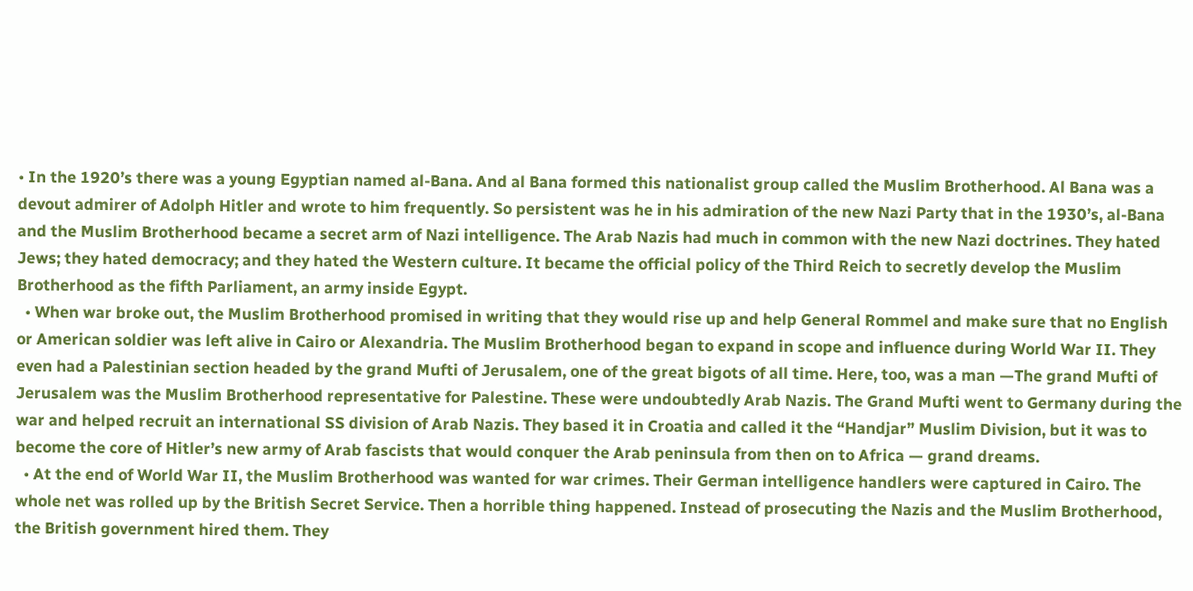• In the 1920’s there was a young Egyptian named al-Bana. And al Bana formed this nationalist group called the Muslim Brotherhood. Al Bana was a devout admirer of Adolph Hitler and wrote to him frequently. So persistent was he in his admiration of the new Nazi Party that in the 1930’s, al-Bana and the Muslim Brotherhood became a secret arm of Nazi intelligence. The Arab Nazis had much in common with the new Nazi doctrines. They hated Jews; they hated democracy; and they hated the Western culture. It became the official policy of the Third Reich to secretly develop the Muslim Brotherhood as the fifth Parliament, an army inside Egypt.
  • When war broke out, the Muslim Brotherhood promised in writing that they would rise up and help General Rommel and make sure that no English or American soldier was left alive in Cairo or Alexandria. The Muslim Brotherhood began to expand in scope and influence during World War II. They even had a Palestinian section headed by the grand Mufti of Jerusalem, one of the great bigots of all time. Here, too, was a man —The grand Mufti of Jerusalem was the Muslim Brotherhood representative for Palestine. These were undoubtedly Arab Nazis. The Grand Mufti went to Germany during the war and helped recruit an international SS division of Arab Nazis. They based it in Croatia and called it the “Handjar” Muslim Division, but it was to become the core of Hitler’s new army of Arab fascists that would conquer the Arab peninsula from then on to Africa — grand dreams.
  • At the end of World War II, the Muslim Brotherhood was wanted for war crimes. Their German intelligence handlers were captured in Cairo. The whole net was rolled up by the British Secret Service. Then a horrible thing happened. Instead of prosecuting the Nazis and the Muslim Brotherhood, the British government hired them. They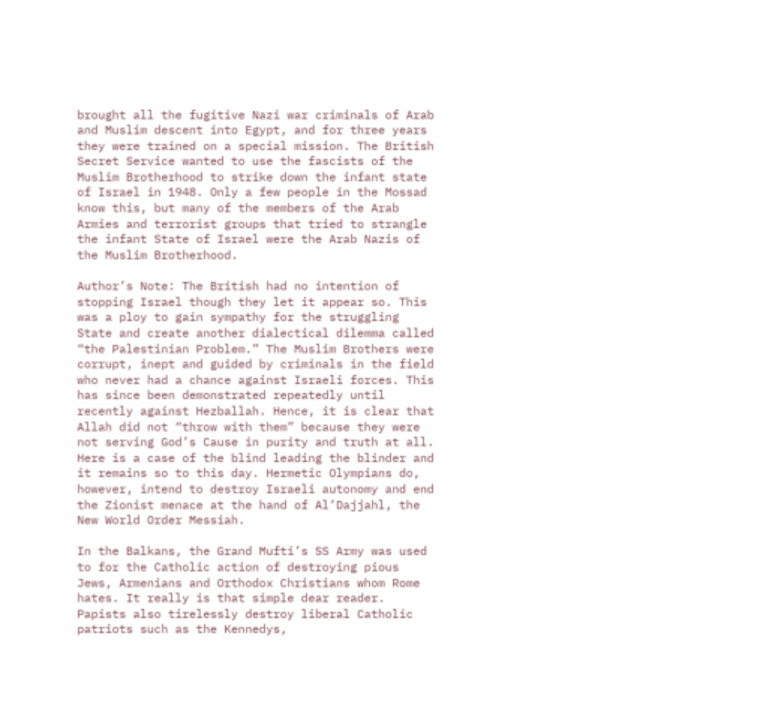brought all the fugitive Nazi war criminals of Arab and Muslim descent into Egypt, and for three years they were trained on a special mission. The British Secret Service wanted to use the fascists of the Muslim Brotherhood to strike down the infant state of Israel in 1948. Only a few people in the Mossad know this, but many of the members of the Arab Armies and terrorist groups that tried to strangle the infant State of Israel were the Arab Nazis of the Muslim Brotherhood.

Author’s Note: The British had no intention of stopping Israel though they let it appear so. This was a ploy to gain sympathy for the struggling State and create another dialectical dilemma called “the Palestinian Problem.” The Muslim Brothers were corrupt, inept and guided by criminals in the field who never had a chance against Israeli forces. This has since been demonstrated repeatedly until recently against Hezballah. Hence, it is clear that Allah did not “throw with them” because they were not serving God’s Cause in purity and truth at all. Here is a case of the blind leading the blinder and it remains so to this day. Hermetic Olympians do, however, intend to destroy Israeli autonomy and end the Zionist menace at the hand of Al’Dajjahl, the New World Order Messiah.

In the Balkans, the Grand Mufti’s SS Army was used to for the Catholic action of destroying pious Jews, Armenians and Orthodox Christians whom Rome hates. It really is that simple dear reader. Papists also tirelessly destroy liberal Catholic patriots such as the Kennedys,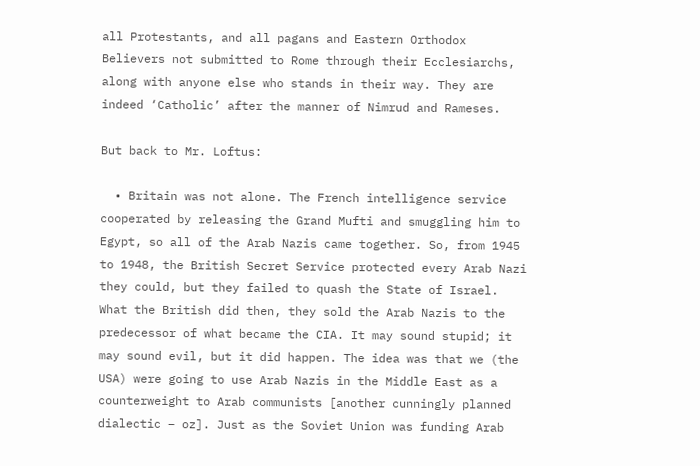all Protestants, and all pagans and Eastern Orthodox Believers not submitted to Rome through their Ecclesiarchs, along with anyone else who stands in their way. They are indeed ‘Catholic’ after the manner of Nimrud and Rameses.

But back to Mr. Loftus:

  • Britain was not alone. The French intelligence service cooperated by releasing the Grand Mufti and smuggling him to Egypt, so all of the Arab Nazis came together. So, from 1945 to 1948, the British Secret Service protected every Arab Nazi they could, but they failed to quash the State of Israel. What the British did then, they sold the Arab Nazis to the predecessor of what became the CIA. It may sound stupid; it may sound evil, but it did happen. The idea was that we (the USA) were going to use Arab Nazis in the Middle East as a counterweight to Arab communists [another cunningly planned dialectic – oz]. Just as the Soviet Union was funding Arab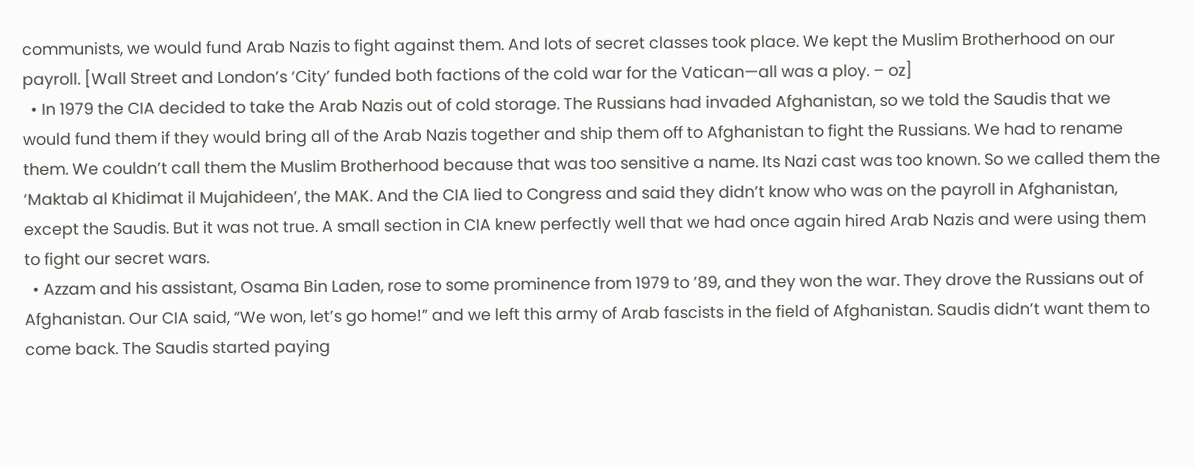communists, we would fund Arab Nazis to fight against them. And lots of secret classes took place. We kept the Muslim Brotherhood on our payroll. [Wall Street and London’s ‘City’ funded both factions of the cold war for the Vatican—all was a ploy. – oz]
  • In 1979 the CIA decided to take the Arab Nazis out of cold storage. The Russians had invaded Afghanistan, so we told the Saudis that we would fund them if they would bring all of the Arab Nazis together and ship them off to Afghanistan to fight the Russians. We had to rename them. We couldn’t call them the Muslim Brotherhood because that was too sensitive a name. Its Nazi cast was too known. So we called them the ‘Maktab al Khidimat il Mujahideen’, the MAK. And the CIA lied to Congress and said they didn’t know who was on the payroll in Afghanistan, except the Saudis. But it was not true. A small section in CIA knew perfectly well that we had once again hired Arab Nazis and were using them to fight our secret wars.
  • Azzam and his assistant, Osama Bin Laden, rose to some prominence from 1979 to ’89, and they won the war. They drove the Russians out of Afghanistan. Our CIA said, “We won, let’s go home!” and we left this army of Arab fascists in the field of Afghanistan. Saudis didn’t want them to come back. The Saudis started paying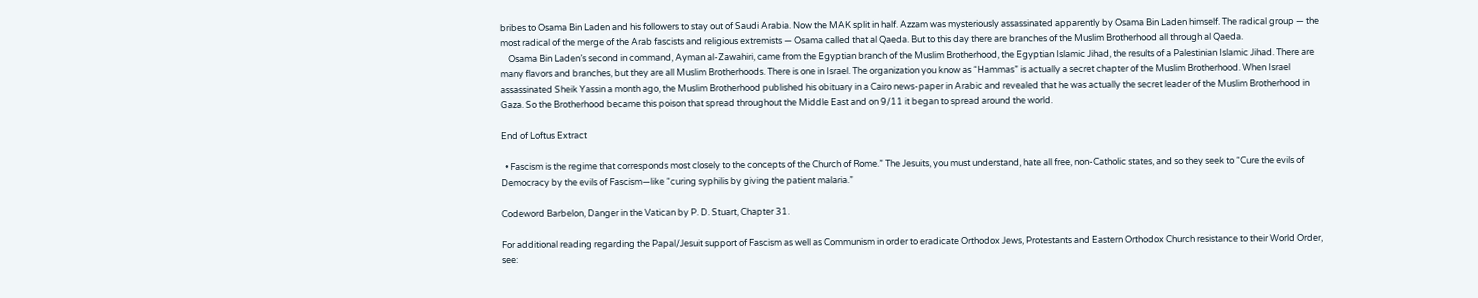bribes to Osama Bin Laden and his followers to stay out of Saudi Arabia. Now the MAK split in half. Azzam was mysteriously assassinated apparently by Osama Bin Laden himself. The radical group — the most radical of the merge of the Arab fascists and religious extremists — Osama called that al Qaeda. But to this day there are branches of the Muslim Brotherhood all through al Qaeda.
    Osama Bin Laden’s second in command, Ayman al-Zawahiri, came from the Egyptian branch of the Muslim Brotherhood, the Egyptian Islamic Jihad, the results of a Palestinian Islamic Jihad. There are many flavors and branches, but they are all Muslim Brotherhoods. There is one in Israel. The organization you know as “Hammas” is actually a secret chapter of the Muslim Brotherhood. When Israel assassinated Sheik Yassin a month ago, the Muslim Brotherhood published his obituary in a Cairo news-paper in Arabic and revealed that he was actually the secret leader of the Muslim Brotherhood in Gaza. So the Brotherhood became this poison that spread throughout the Middle East and on 9/11 it began to spread around the world.

End of Loftus Extract

  • Fascism is the regime that corresponds most closely to the concepts of the Church of Rome.” The Jesuits, you must understand, hate all free, non-Catholic states, and so they seek to “Cure the evils of Democracy by the evils of Fascism—like “curing syphilis by giving the patient malaria.”

Codeword Barbelon, Danger in the Vatican by P. D. Stuart, Chapter 31.

For additional reading regarding the Papal/Jesuit support of Fascism as well as Communism in order to eradicate Orthodox Jews, Protestants and Eastern Orthodox Church resistance to their World Order, see: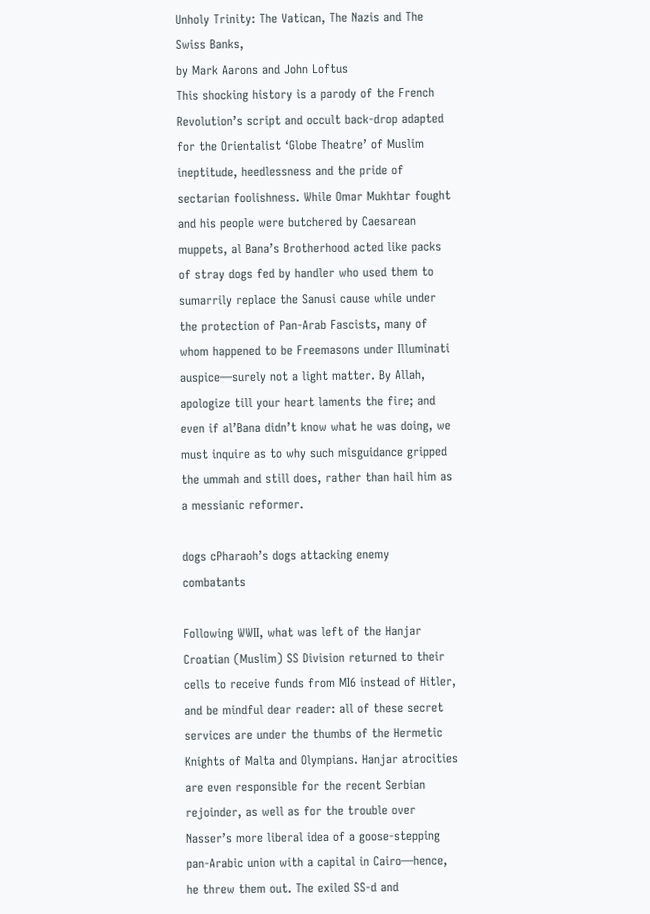Unholy Trinity: The Vatican, The Nazis and The Swiss Banks,
by Mark Aarons and John Loftus
This shocking history is a parody of the French Revolution’s script and occult back-drop adapted for the Orientalist ‘Globe Theatre’ of Muslim ineptitude, heedlessness and the pride of sectarian foolishness. While Omar Mukhtar fought and his people were butchered by Caesarean muppets, al Bana’s Brotherhood acted like packs of stray dogs fed by handler who used them to sumarrily replace the Sanusi cause while under the protection of Pan-Arab Fascists, many of whom happened to be Freemasons under Illuminati auspice—surely not a light matter. By Allah, apologize till your heart laments the fire; and even if al’Bana didn’t know what he was doing, we must inquire as to why such misguidance gripped the ummah and still does, rather than hail him as a messianic reformer.

dogs cPharaoh’s dogs attacking enemy combatants

Following WWII, what was left of the Hanjar Croatian (Muslim) SS Division returned to their cells to receive funds from MI6 instead of Hitler, and be mindful dear reader: all of these secret services are under the thumbs of the Hermetic Knights of Malta and Olympians. Hanjar atrocities are even responsible for the recent Serbian rejoinder, as well as for the trouble over Nasser’s more liberal idea of a goose-stepping pan-Arabic union with a capital in Cairo—hence, he threw them out. The exiled SS-d and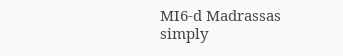MI6-d Madrassas simply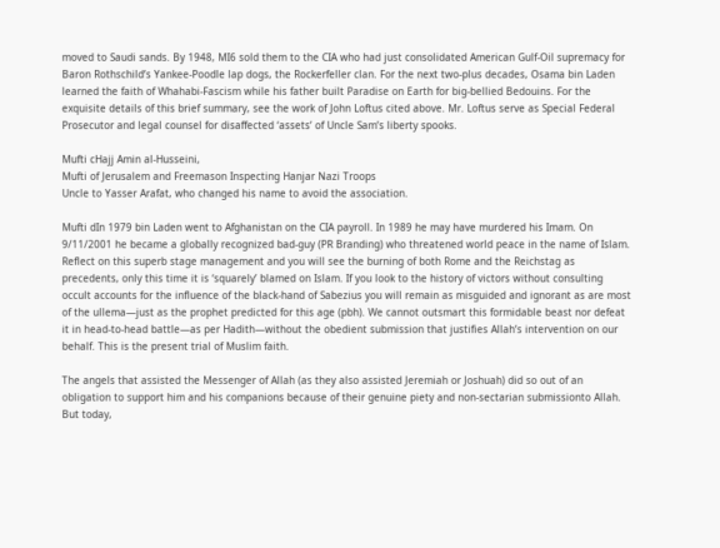moved to Saudi sands. By 1948, MI6 sold them to the CIA who had just consolidated American Gulf-Oil supremacy for Baron Rothschild’s Yankee-Poodle lap dogs, the Rockerfeller clan. For the next two-plus decades, Osama bin Laden learned the faith of Whahabi-Fascism while his father built Paradise on Earth for big-bellied Bedouins. For the exquisite details of this brief summary, see the work of John Loftus cited above. Mr. Loftus serve as Special Federal Prosecutor and legal counsel for disaffected ‘assets’ of Uncle Sam’s liberty spooks.

Mufti cHajj Amin al-Husseini,
Mufti of Jerusalem and Freemason Inspecting Hanjar Nazi Troops
Uncle to Yasser Arafat, who changed his name to avoid the association.

Mufti dIn 1979 bin Laden went to Afghanistan on the CIA payroll. In 1989 he may have murdered his Imam. On 9/11/2001 he became a globally recognized bad-guy (PR Branding) who threatened world peace in the name of Islam. Reflect on this superb stage management and you will see the burning of both Rome and the Reichstag as precedents, only this time it is ‘squarely’ blamed on Islam. If you look to the history of victors without consulting occult accounts for the influence of the black-hand of Sabezius you will remain as misguided and ignorant as are most of the ullema—just as the prophet predicted for this age (pbh). We cannot outsmart this formidable beast nor defeat it in head-to-head battle—as per Hadith—without the obedient submission that justifies Allah’s intervention on our behalf. This is the present trial of Muslim faith.

The angels that assisted the Messenger of Allah (as they also assisted Jeremiah or Joshuah) did so out of an obligation to support him and his companions because of their genuine piety and non-sectarian submissionto Allah. But today,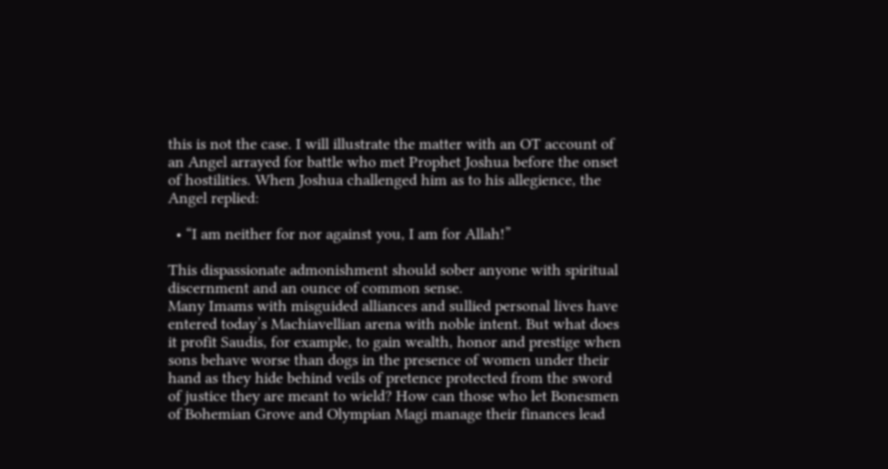this is not the case. I will illustrate the matter with an OT account of an Angel arrayed for battle who met Prophet Joshua before the onset of hostilities. When Joshua challenged him as to his allegience, the Angel replied:

  • “I am neither for nor against you, I am for Allah!”

This dispassionate admonishment should sober anyone with spiritual discernment and an ounce of common sense.
Many Imams with misguided alliances and sullied personal lives have entered today’s Machiavellian arena with noble intent. But what does it profit Saudis, for example, to gain wealth, honor and prestige when sons behave worse than dogs in the presence of women under their hand as they hide behind veils of pretence protected from the sword of justice they are meant to wield? How can those who let Bonesmen of Bohemian Grove and Olympian Magi manage their finances lead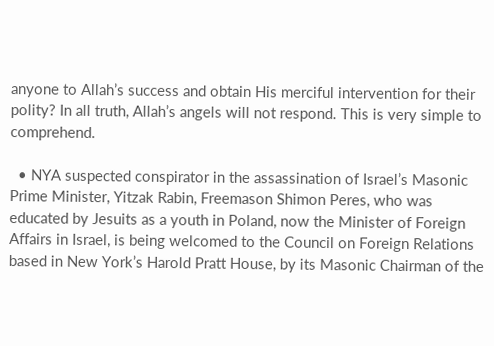anyone to Allah’s success and obtain His merciful intervention for their polity? In all truth, Allah’s angels will not respond. This is very simple to comprehend.

  • NYA suspected conspirator in the assassination of Israel’s Masonic Prime Minister, Yitzak Rabin, Freemason Shimon Peres, who was educated by Jesuits as a youth in Poland, now the Minister of Foreign Affairs in Israel, is being welcomed to the Council on Foreign Relations based in New York’s Harold Pratt House, by its Masonic Chairman of the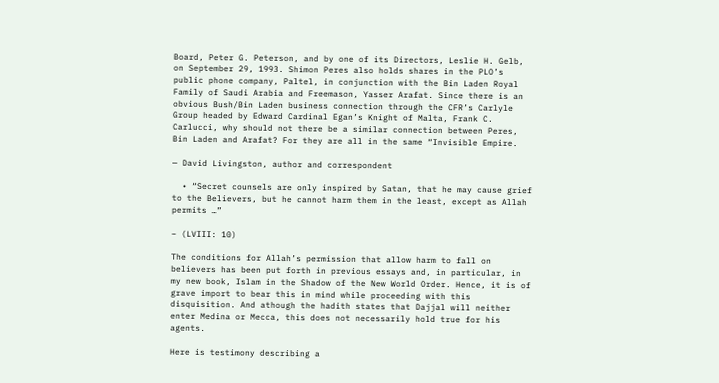Board, Peter G. Peterson, and by one of its Directors, Leslie H. Gelb, on September 29, 1993. Shimon Peres also holds shares in the PLO’s public phone company, Paltel, in conjunction with the Bin Laden Royal Family of Saudi Arabia and Freemason, Yasser Arafat. Since there is an obvious Bush/Bin Laden business connection through the CFR’s Carlyle Group headed by Edward Cardinal Egan’s Knight of Malta, Frank C. Carlucci, why should not there be a similar connection between Peres, Bin Laden and Arafat? For they are all in the same “Invisible Empire.

— David Livingston, author and correspondent

  • “Secret counsels are only inspired by Satan, that he may cause grief to the Believers, but he cannot harm them in the least, except as Allah permits …”

– (LVIII: 10)

The conditions for Allah’s permission that allow harm to fall on believers has been put forth in previous essays and, in particular, in my new book, Islam in the Shadow of the New World Order. Hence, it is of grave import to bear this in mind while proceeding with this disquisition. And athough the hadith states that Dajjal will neither enter Medina or Mecca, this does not necessarily hold true for his agents.

Here is testimony describing a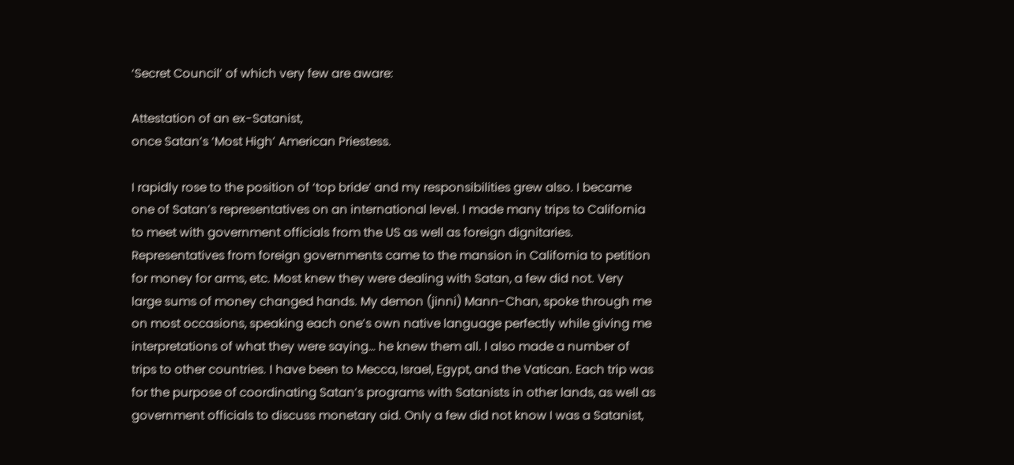‘Secret Council’ of which very few are aware:

Attestation of an ex-Satanist,
once Satan’s ‘Most High’ American Priestess.

I rapidly rose to the position of ‘top bride’ and my responsibilities grew also. I became one of Satan’s representatives on an international level. I made many trips to California to meet with government officials from the US as well as foreign dignitaries. Representatives from foreign governments came to the mansion in California to petition for money for arms, etc. Most knew they were dealing with Satan, a few did not. Very large sums of money changed hands. My demon (jinni) Mann-Chan, spoke through me on most occasions, speaking each one’s own native language perfectly while giving me interpretations of what they were saying… he knew them all. I also made a number of trips to other countries. I have been to Mecca, Israel, Egypt, and the Vatican. Each trip was for the purpose of coordinating Satan’s programs with Satanists in other lands, as well as government officials to discuss monetary aid. Only a few did not know I was a Satanist,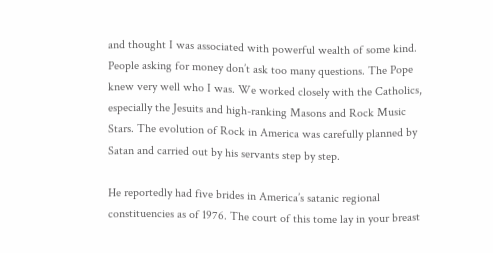and thought I was associated with powerful wealth of some kind. People asking for money don’t ask too many questions. The Pope knew very well who I was. We worked closely with the Catholics, especially the Jesuits and high-ranking Masons and Rock Music Stars. The evolution of Rock in America was carefully planned by Satan and carried out by his servants step by step.

He reportedly had five brides in America’s satanic regional constituencies as of 1976. The court of this tome lay in your breast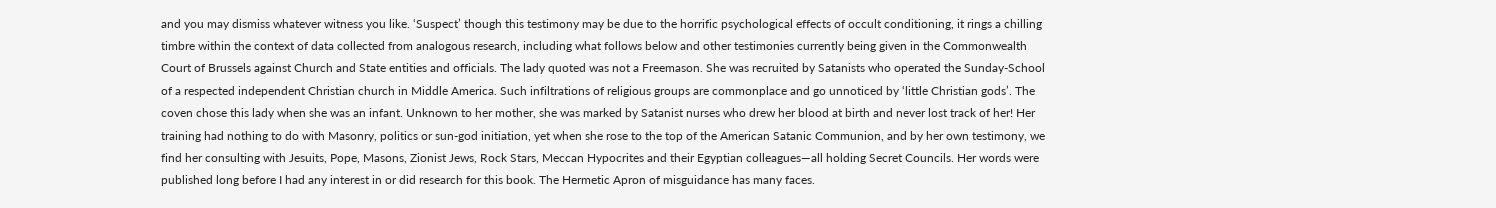and you may dismiss whatever witness you like. ‘Suspect’ though this testimony may be due to the horrific psychological effects of occult conditioning, it rings a chilling timbre within the context of data collected from analogous research, including what follows below and other testimonies currently being given in the Commonwealth Court of Brussels against Church and State entities and officials. The lady quoted was not a Freemason. She was recruited by Satanists who operated the Sunday-School of a respected independent Christian church in Middle America. Such infiltrations of religious groups are commonplace and go unnoticed by ‘little Christian gods’. The coven chose this lady when she was an infant. Unknown to her mother, she was marked by Satanist nurses who drew her blood at birth and never lost track of her! Her training had nothing to do with Masonry, politics or sun-god initiation, yet when she rose to the top of the American Satanic Communion, and by her own testimony, we find her consulting with Jesuits, Pope, Masons, Zionist Jews, Rock Stars, Meccan Hypocrites and their Egyptian colleagues—all holding Secret Councils. Her words were published long before I had any interest in or did research for this book. The Hermetic Apron of misguidance has many faces.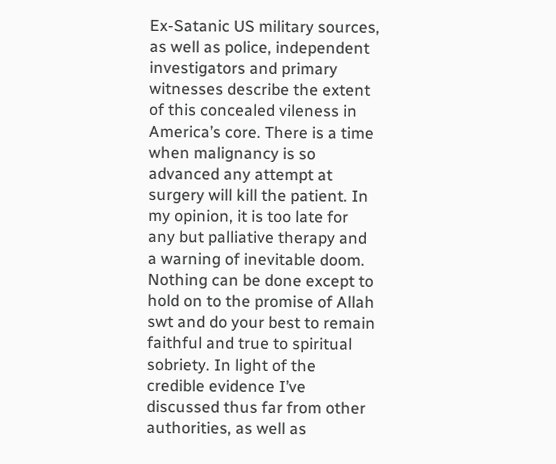Ex-Satanic US military sources, as well as police, independent investigators and primary witnesses describe the extent of this concealed vileness in America’s core. There is a time when malignancy is so advanced any attempt at surgery will kill the patient. In my opinion, it is too late for any but palliative therapy and a warning of inevitable doom. Nothing can be done except to hold on to the promise of Allah swt and do your best to remain faithful and true to spiritual sobriety. In light of the credible evidence I’ve discussed thus far from other authorities, as well as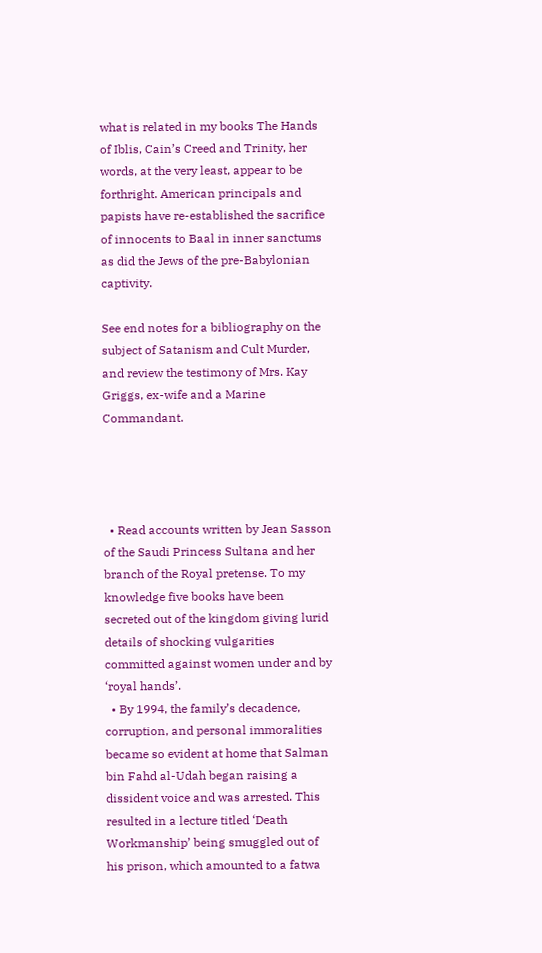what is related in my books The Hands of Iblis, Cain’s Creed and Trinity, her words, at the very least, appear to be forthright. American principals and papists have re-established the sacrifice of innocents to Baal in inner sanctums as did the Jews of the pre-Babylonian captivity.

See end notes for a bibliography on the subject of Satanism and Cult Murder, and review the testimony of Mrs. Kay Griggs, ex-wife and a Marine Commandant.




  • Read accounts written by Jean Sasson of the Saudi Princess Sultana and her branch of the Royal pretense. To my knowledge five books have been secreted out of the kingdom giving lurid details of shocking vulgarities committed against women under and by ‘royal hands’.
  • By 1994, the family’s decadence, corruption, and personal immoralities became so evident at home that Salman bin Fahd al-Udah began raising a dissident voice and was arrested. This resulted in a lecture titled ‘Death Workmanship’ being smuggled out of his prison, which amounted to a fatwa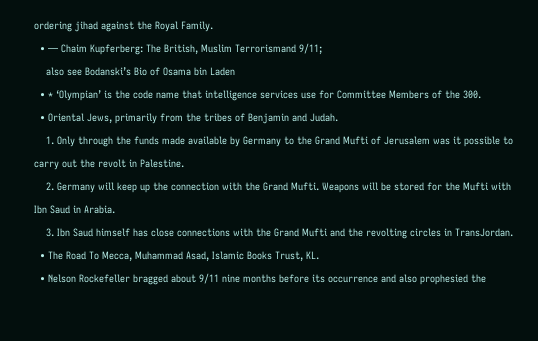ordering jihad against the Royal Family.
  • — Chaim Kupferberg: The British, Muslim Terrorismand 9/11;
    also see Bodanski’s Bio of Osama bin Laden
  • * ‘Olympian’ is the code name that intelligence services use for Committee Members of the 300.
  • Oriental Jews, primarily from the tribes of Benjamin and Judah.
    1. Only through the funds made available by Germany to the Grand Mufti of Jerusalem was it possible to carry out the revolt in Palestine.
    2. Germany will keep up the connection with the Grand Mufti. Weapons will be stored for the Mufti with Ibn Saud in Arabia.
    3. Ibn Saud himself has close connections with the Grand Mufti and the revolting circles in TransJordan.
  • The Road To Mecca, Muhammad Asad, Islamic Books Trust, KL.
  • Nelson Rockefeller bragged about 9/11 nine months before its occurrence and also prophesied the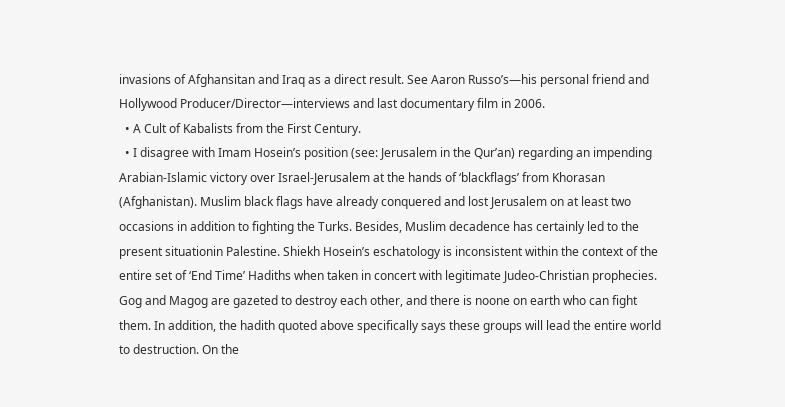invasions of Afghansitan and Iraq as a direct result. See Aaron Russo’s—his personal friend and Hollywood Producer/Director—interviews and last documentary film in 2006.
  • A Cult of Kabalists from the First Century.
  • I disagree with Imam Hosein’s position (see: Jerusalem in the Qur’an) regarding an impending Arabian-Islamic victory over Israel-Jerusalem at the hands of ‘blackflags’ from Khorasan (Afghanistan). Muslim black flags have already conquered and lost Jerusalem on at least two occasions in addition to fighting the Turks. Besides, Muslim decadence has certainly led to the present situationin Palestine. Shiekh Hosein’s eschatology is inconsistent within the context of the entire set of ‘End Time’ Hadiths when taken in concert with legitimate Judeo-Christian prophecies. Gog and Magog are gazeted to destroy each other, and there is noone on earth who can fight them. In addition, the hadith quoted above specifically says these groups will lead the entire world to destruction. On the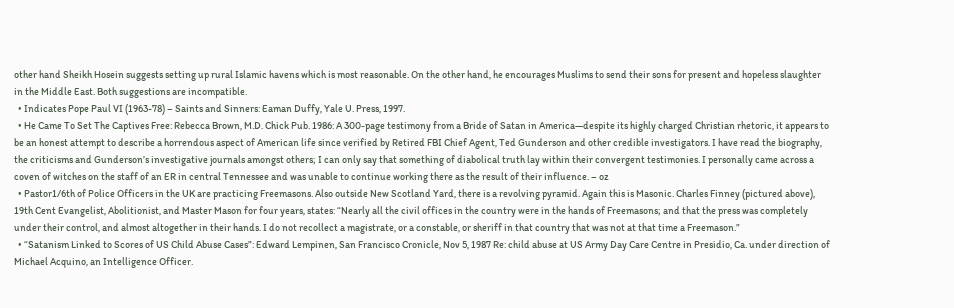other hand Sheikh Hosein suggests setting up rural Islamic havens which is most reasonable. On the other hand, he encourages Muslims to send their sons for present and hopeless slaughter in the Middle East. Both suggestions are incompatible.
  • Indicates Pope Paul VI (1963-78) – Saints and Sinners: Eaman Duffy, Yale U. Press, 1997.
  • He Came To Set The Captives Free: Rebecca Brown, M.D. Chick Pub. 1986: A 300-page testimony from a Bride of Satan in America—despite its highly charged Christian rhetoric, it appears to be an honest attempt to describe a horrendous aspect of American life since verified by Retired FBI Chief Agent, Ted Gunderson and other credible investigators. I have read the biography, the criticisms and Gunderson’s investigative journals amongst others; I can only say that something of diabolical truth lay within their convergent testimonies. I personally came across a coven of witches on the staff of an ER in central Tennessee and was unable to continue working there as the result of their influence. – oz
  • Pastor1/6th of Police Officers in the UK are practicing Freemasons. Also outside New Scotland Yard, there is a revolving pyramid. Again this is Masonic. Charles Finney (pictured above), 19th Cent Evangelist, Abolitionist, and Master Mason for four years, states: “Nearly all the civil offices in the country were in the hands of Freemasons; and that the press was completely under their control, and almost altogether in their hands. I do not recollect a magistrate, or a constable, or sheriff in that country that was not at that time a Freemason.”
  • “Satanism Linked to Scores of US Child Abuse Cases”: Edward Lempinen, San Francisco Cronicle, Nov 5, 1987 Re: child abuse at US Army Day Care Centre in Presidio, Ca. under direction of Michael Acquino, an Intelligence Officer.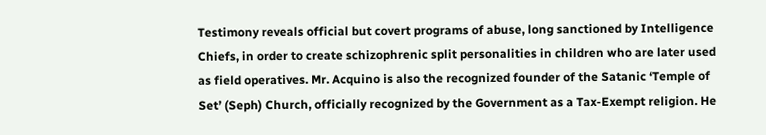Testimony reveals official but covert programs of abuse, long sanctioned by Intelligence Chiefs, in order to create schizophrenic split personalities in children who are later used as field operatives. Mr. Acquino is also the recognized founder of the Satanic ‘Temple of Set’ (Seph) Church, officially recognized by the Government as a Tax-Exempt religion. He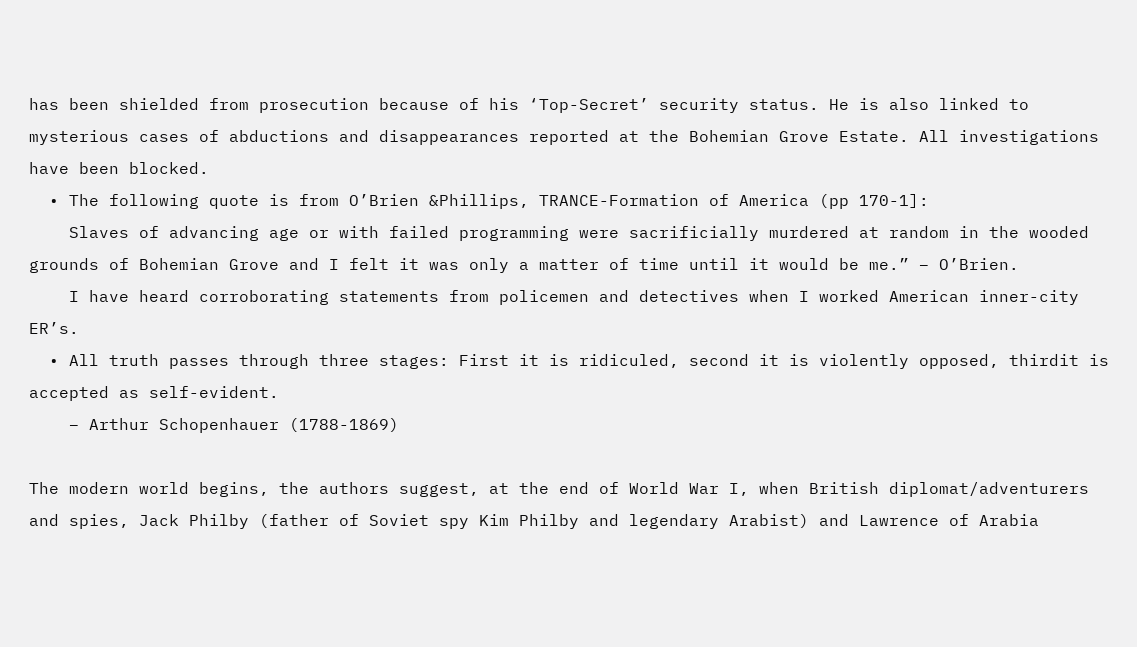has been shielded from prosecution because of his ‘Top-Secret’ security status. He is also linked to mysterious cases of abductions and disappearances reported at the Bohemian Grove Estate. All investigations have been blocked.
  • The following quote is from O’Brien &Phillips, TRANCE-Formation of America (pp 170-1]:
    Slaves of advancing age or with failed programming were sacrificially murdered at random in the wooded grounds of Bohemian Grove and I felt it was only a matter of time until it would be me.” – O’Brien.
    I have heard corroborating statements from policemen and detectives when I worked American inner-city ER’s.
  • All truth passes through three stages: First it is ridiculed, second it is violently opposed, thirdit is accepted as self-evident.
    – Arthur Schopenhauer (1788-1869)

The modern world begins, the authors suggest, at the end of World War I, when British diplomat/adventurers and spies, Jack Philby (father of Soviet spy Kim Philby and legendary Arabist) and Lawrence of Arabia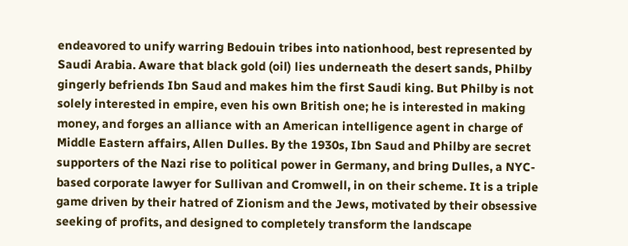endeavored to unify warring Bedouin tribes into nationhood, best represented by Saudi Arabia. Aware that black gold (oil) lies underneath the desert sands, Philby gingerly befriends Ibn Saud and makes him the first Saudi king. But Philby is not solely interested in empire, even his own British one; he is interested in making money, and forges an alliance with an American intelligence agent in charge of Middle Eastern affairs, Allen Dulles. By the 1930s, Ibn Saud and Philby are secret supporters of the Nazi rise to political power in Germany, and bring Dulles, a NYC-based corporate lawyer for Sullivan and Cromwell, in on their scheme. It is a triple game driven by their hatred of Zionism and the Jews, motivated by their obsessive seeking of profits, and designed to completely transform the landscape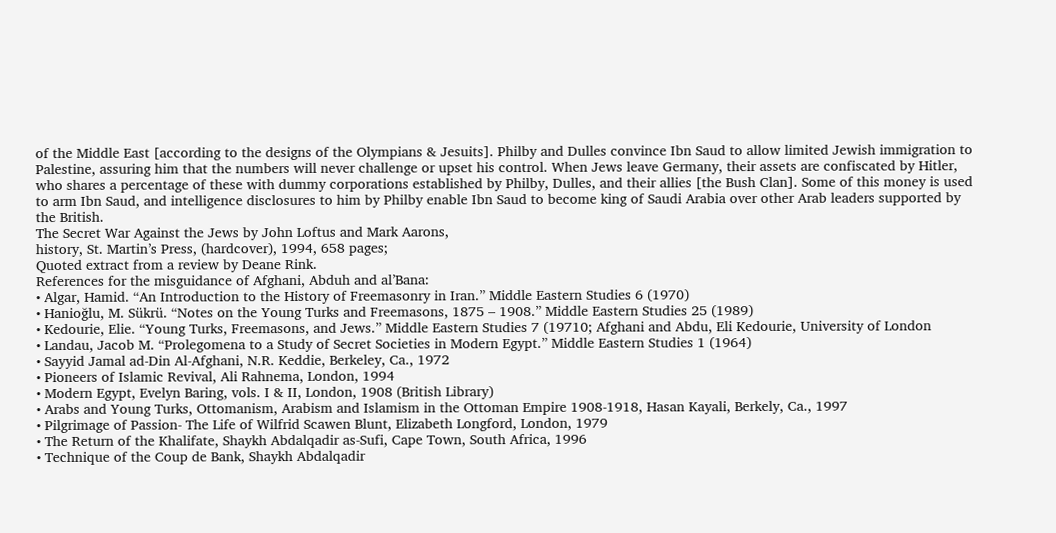of the Middle East [according to the designs of the Olympians & Jesuits]. Philby and Dulles convince Ibn Saud to allow limited Jewish immigration to Palestine, assuring him that the numbers will never challenge or upset his control. When Jews leave Germany, their assets are confiscated by Hitler, who shares a percentage of these with dummy corporations established by Philby, Dulles, and their allies [the Bush Clan]. Some of this money is used to arm Ibn Saud, and intelligence disclosures to him by Philby enable Ibn Saud to become king of Saudi Arabia over other Arab leaders supported by the British.
The Secret War Against the Jews by John Loftus and Mark Aarons,
history, St. Martin’s Press, (hardcover), 1994, 658 pages;
Quoted extract from a review by Deane Rink.
References for the misguidance of Afghani, Abduh and al’Bana:
• Algar, Hamid. “An Introduction to the History of Freemasonry in Iran.” Middle Eastern Studies 6 (1970)
• Hanioğlu, M. Sükrü. “Notes on the Young Turks and Freemasons, 1875 – 1908.” Middle Eastern Studies 25 (1989)
• Kedourie, Elie. “Young Turks, Freemasons, and Jews.” Middle Eastern Studies 7 (19710; Afghani and Abdu, Eli Kedourie, University of London
• Landau, Jacob M. “Prolegomena to a Study of Secret Societies in Modern Egypt.” Middle Eastern Studies 1 (1964)
• Sayyid Jamal ad-Din Al-Afghani, N.R. Keddie, Berkeley, Ca., 1972
• Pioneers of Islamic Revival, Ali Rahnema, London, 1994
• Modern Egypt, Evelyn Baring, vols. I & II, London, 1908 (British Library)
• Arabs and Young Turks, Ottomanism, Arabism and Islamism in the Ottoman Empire 1908-1918, Hasan Kayali, Berkely, Ca., 1997
• Pilgrimage of Passion- The Life of Wilfrid Scawen Blunt, Elizabeth Longford, London, 1979
• The Return of the Khalifate, Shaykh Abdalqadir as-Sufi, Cape Town, South Africa, 1996
• Technique of the Coup de Bank, Shaykh Abdalqadir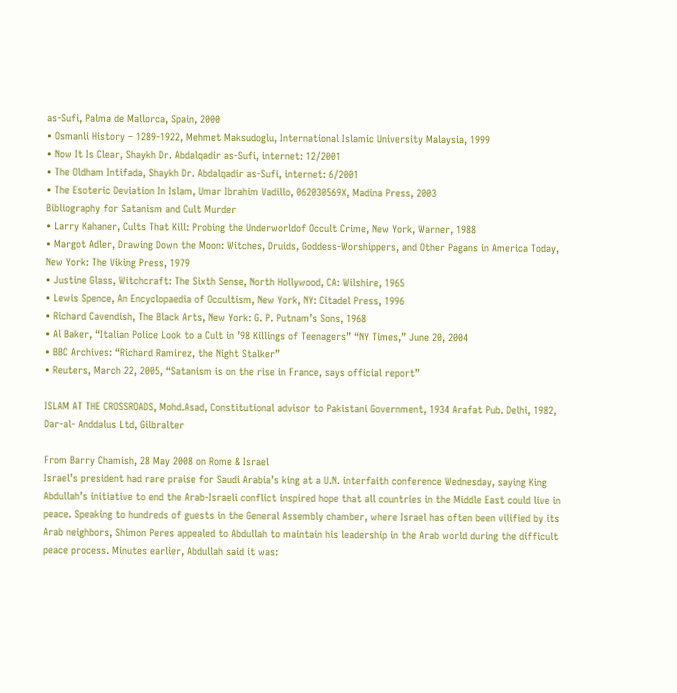as-Sufi, Palma de Mallorca, Spain, 2000
• Osmanli History – 1289-1922, Mehmet Maksudoglu, International Islamic University Malaysia, 1999
• Now It Is Clear, Shaykh Dr. Abdalqadir as-Sufi, internet: 12/2001
• The Oldham Intifada, Shaykh Dr. Abdalqadir as-Sufi, internet: 6/2001
• The Esoteric Deviation In Islam, Umar Ibrahim Vadillo, 062030569X, Madina Press, 2003
Bibliography for Satanism and Cult Murder
• Larry Kahaner, Cults That Kill: Probing the Underworldof Occult Crime, New York, Warner, 1988
• Margot Adler, Drawing Down the Moon: Witches, Druids, Goddess-Worshippers, and Other Pagans in America Today, New York: The Viking Press, 1979
• Justine Glass, Witchcraft: The Sixth Sense, North Hollywood, CA: Wilshire, 1965
• Lewis Spence, An Encyclopaedia of Occultism, New York, NY: Citadel Press, 1996
• Richard Cavendish, The Black Arts, New York: G. P. Putnam’s Sons, 1968
• Al Baker, “Italian Police Look to a Cult in ’98 Killings of Teenagers” “NY Times,” June 20, 2004
• BBC Archives: “Richard Ramirez, the Night Stalker”
• Reuters, March 22, 2005, “Satanism is on the rise in France, says official report”

ISLAM AT THE CROSSROADS, Mohd.Asad, Constitutional advisor to Pakistani Government, 1934 Arafat Pub. Delhi, 1982, Dar-al- Anddalus Ltd, Gilbralter

From Barry Chamish, 28 May 2008 on Rome & Israel
Israel’s president had rare praise for Saudi Arabia’s king at a U.N. interfaith conference Wednesday, saying King Abdullah’s initiative to end the Arab-Israeli conflict inspired hope that all countries in the Middle East could live in peace. Speaking to hundreds of guests in the General Assembly chamber, where Israel has often been vilified by its Arab neighbors, Shimon Peres appealed to Abdullah to maintain his leadership in the Arab world during the difficult peace process. Minutes earlier, Abdullah said it was: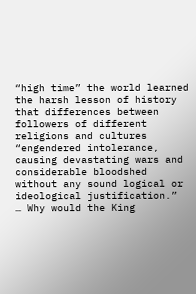“high time” the world learned the harsh lesson of history that differences between followers of different religions and cultures “engendered intolerance, causing devastating wars and considerable bloodshed without any sound logical or ideological justification.”
… Why would the King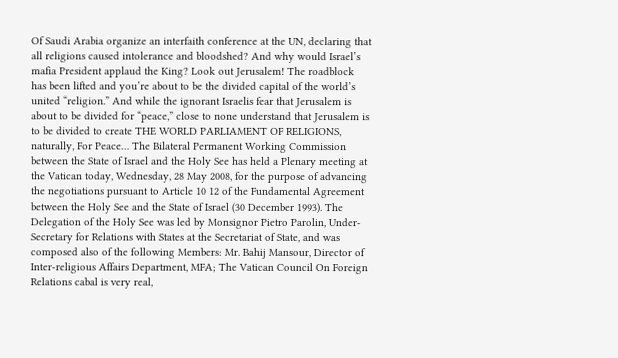Of Saudi Arabia organize an interfaith conference at the UN, declaring that all religions caused intolerance and bloodshed? And why would Israel’s mafia President applaud the King? Look out Jerusalem! The roadblock has been lifted and you’re about to be the divided capital of the world’s united “religion.” And while the ignorant Israelis fear that Jerusalem is about to be divided for “peace,” close to none understand that Jerusalem is to be divided to create THE WORLD PARLIAMENT OF RELIGIONS, naturally, For Peace… The Bilateral Permanent Working Commission between the State of Israel and the Holy See has held a Plenary meeting at the Vatican today, Wednesday, 28 May 2008, for the purpose of advancing the negotiations pursuant to Article 10 12 of the Fundamental Agreement between the Holy See and the State of Israel (30 December 1993). The Delegation of the Holy See was led by Monsignor Pietro Parolin, Under-Secretary for Relations with States at the Secretariat of State, and was composed also of the following Members: Mr. Bahij Mansour, Director of Inter-religious Affairs Department, MFA; The Vatican Council On Foreign Relations cabal is very real,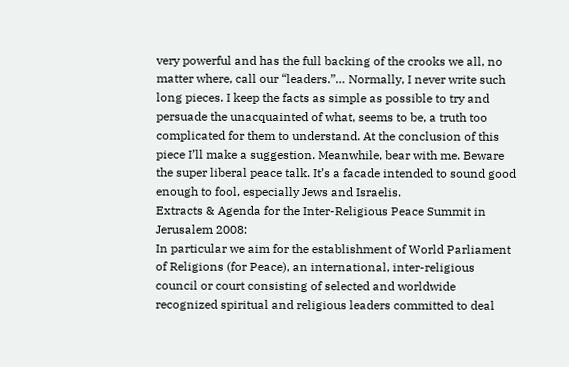very powerful and has the full backing of the crooks we all, no matter where, call our “leaders.”… Normally, I never write such long pieces. I keep the facts as simple as possible to try and persuade the unacquainted of what, seems to be, a truth too complicated for them to understand. At the conclusion of this piece I’ll make a suggestion. Meanwhile, bear with me. Beware the super liberal peace talk. It’s a facade intended to sound good enough to fool, especially Jews and Israelis.
Extracts & Agenda for the Inter-Religious Peace Summit in Jerusalem 2008:
In particular we aim for the establishment of World Parliament of Religions (for Peace), an international, inter-religious council or court consisting of selected and worldwide recognized spiritual and religious leaders committed to deal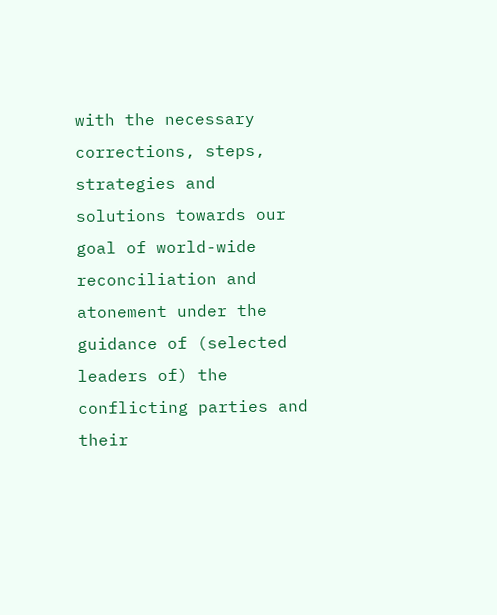with the necessary corrections, steps, strategies and solutions towards our goal of world-wide reconciliation and atonement under the guidance of (selected leaders of) the conflicting parties and their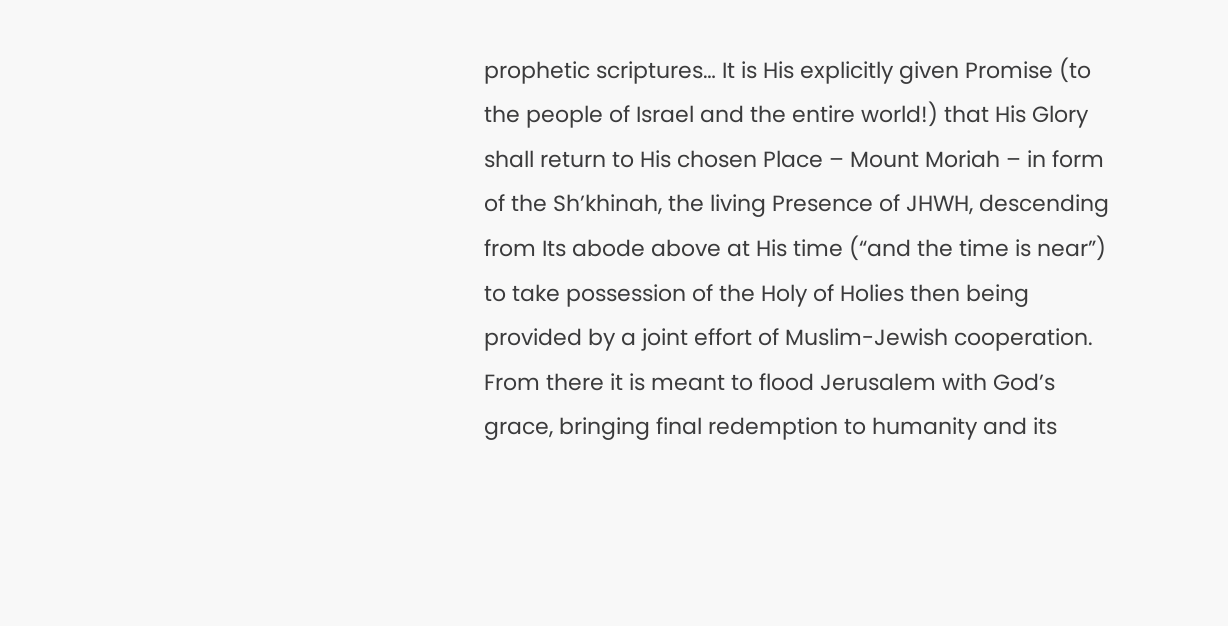prophetic scriptures… It is His explicitly given Promise (to the people of Israel and the entire world!) that His Glory shall return to His chosen Place – Mount Moriah – in form of the Sh’khinah, the living Presence of JHWH, descending from Its abode above at His time (“and the time is near”) to take possession of the Holy of Holies then being provided by a joint effort of Muslim-Jewish cooperation. From there it is meant to flood Jerusalem with God’s grace, bringing final redemption to humanity and its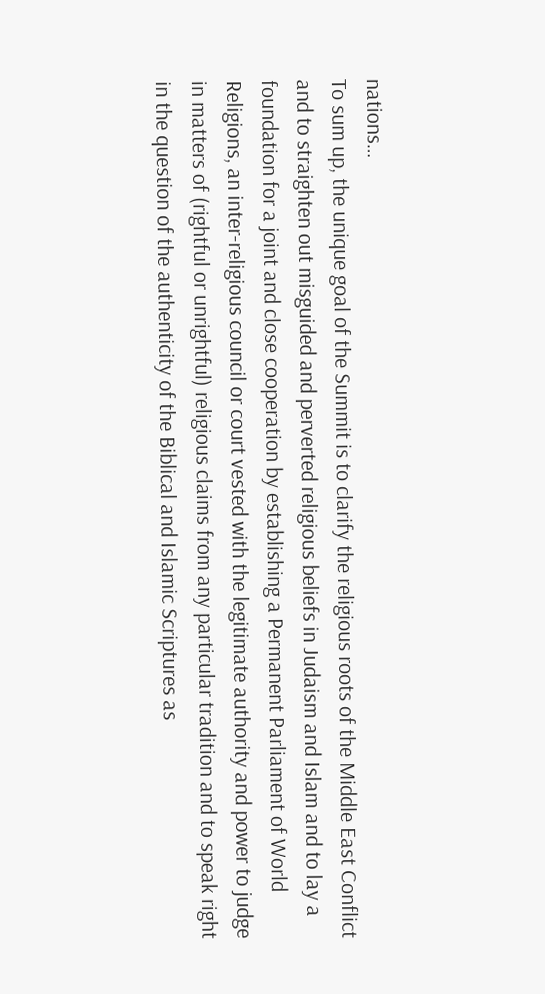nations…
To sum up, the unique goal of the Summit is to clarify the religious roots of the Middle East Conflict and to straighten out misguided and perverted religious beliefs in Judaism and Islam and to lay a foundation for a joint and close cooperation by establishing a Permanent Parliament of World Religions, an inter-religious council or court vested with the legitimate authority and power to judge in matters of (rightful or unrightful) religious claims from any particular tradition and to speak right in the question of the authenticity of the Biblical and Islamic Scriptures as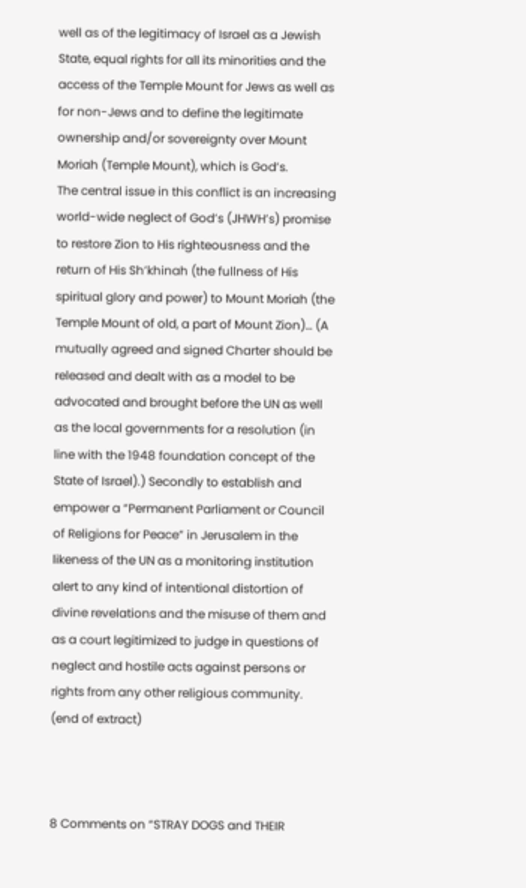well as of the legitimacy of Israel as a Jewish State, equal rights for all its minorities and the access of the Temple Mount for Jews as well as for non-Jews and to define the legitimate ownership and/or sovereignty over Mount Moriah (Temple Mount), which is God’s.
The central issue in this conflict is an increasing world-wide neglect of God’s (JHWH’s) promise to restore Zion to His righteousness and the return of His Sh’khinah (the fullness of His spiritual glory and power) to Mount Moriah (the Temple Mount of old, a part of Mount Zion)… (A mutually agreed and signed Charter should be released and dealt with as a model to be advocated and brought before the UN as well as the local governments for a resolution (in line with the 1948 foundation concept of the State of Israel).) Secondly to establish and empower a “Permanent Parliament or Council of Religions for Peace” in Jerusalem in the likeness of the UN as a monitoring institution alert to any kind of intentional distortion of divine revelations and the misuse of them and as a court legitimized to judge in questions of neglect and hostile acts against persons or rights from any other religious community.
(end of extract)



8 Comments on “STRAY DOGS and THEIR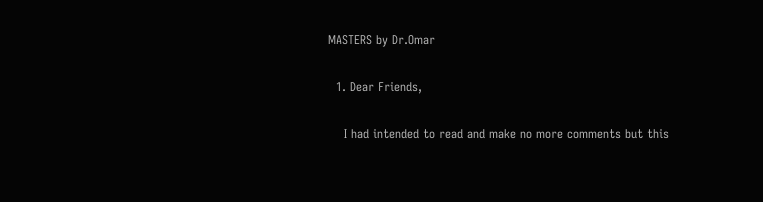MASTERS by Dr.Omar

  1. Dear Friends,

    I had intended to read and make no more comments but this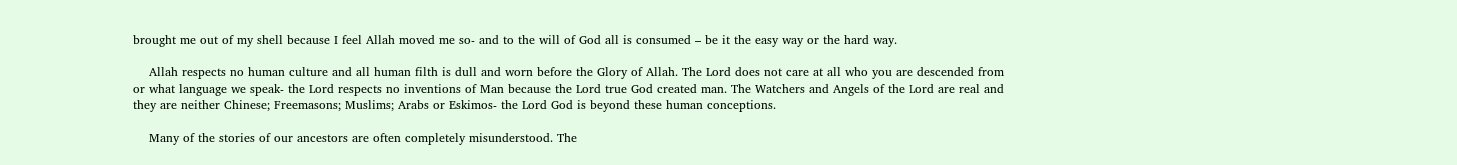brought me out of my shell because I feel Allah moved me so- and to the will of God all is consumed – be it the easy way or the hard way.

    Allah respects no human culture and all human filth is dull and worn before the Glory of Allah. The Lord does not care at all who you are descended from or what language we speak- the Lord respects no inventions of Man because the Lord true God created man. The Watchers and Angels of the Lord are real and they are neither Chinese; Freemasons; Muslims; Arabs or Eskimos- the Lord God is beyond these human conceptions.

    Many of the stories of our ancestors are often completely misunderstood. The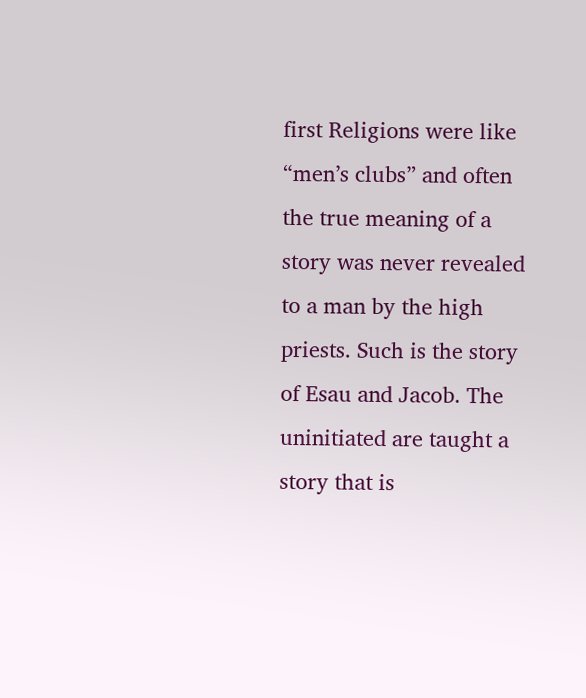first Religions were like “men’s clubs” and often the true meaning of a story was never revealed to a man by the high priests. Such is the story of Esau and Jacob. The uninitiated are taught a story that is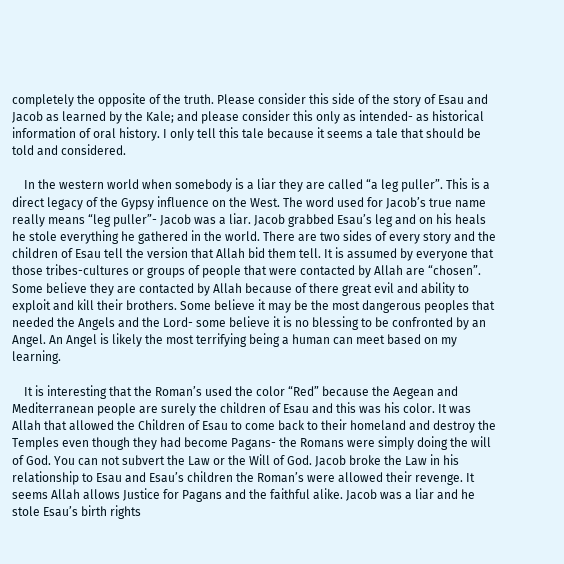completely the opposite of the truth. Please consider this side of the story of Esau and Jacob as learned by the Kale; and please consider this only as intended- as historical information of oral history. I only tell this tale because it seems a tale that should be told and considered.

    In the western world when somebody is a liar they are called “a leg puller”. This is a direct legacy of the Gypsy influence on the West. The word used for Jacob’s true name really means “leg puller”- Jacob was a liar. Jacob grabbed Esau’s leg and on his heals he stole everything he gathered in the world. There are two sides of every story and the children of Esau tell the version that Allah bid them tell. It is assumed by everyone that those tribes-cultures or groups of people that were contacted by Allah are “chosen”. Some believe they are contacted by Allah because of there great evil and ability to exploit and kill their brothers. Some believe it may be the most dangerous peoples that needed the Angels and the Lord- some believe it is no blessing to be confronted by an Angel. An Angel is likely the most terrifying being a human can meet based on my learning.

    It is interesting that the Roman’s used the color “Red” because the Aegean and Mediterranean people are surely the children of Esau and this was his color. It was Allah that allowed the Children of Esau to come back to their homeland and destroy the Temples even though they had become Pagans- the Romans were simply doing the will of God. You can not subvert the Law or the Will of God. Jacob broke the Law in his relationship to Esau and Esau’s children the Roman’s were allowed their revenge. It seems Allah allows Justice for Pagans and the faithful alike. Jacob was a liar and he stole Esau’s birth rights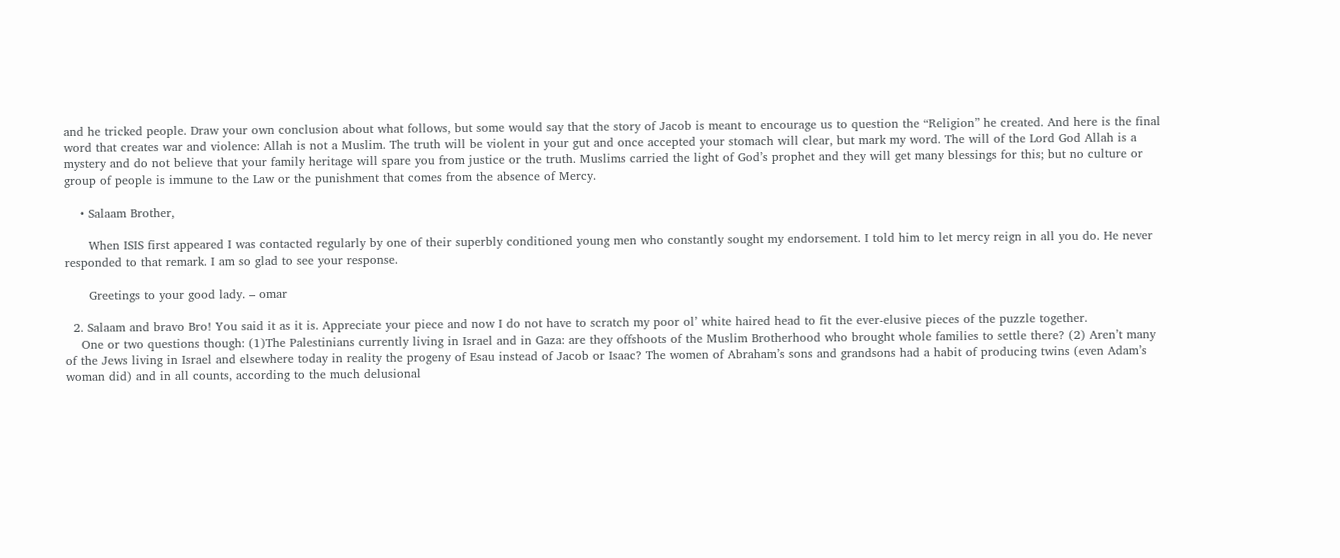and he tricked people. Draw your own conclusion about what follows, but some would say that the story of Jacob is meant to encourage us to question the “Religion” he created. And here is the final word that creates war and violence: Allah is not a Muslim. The truth will be violent in your gut and once accepted your stomach will clear, but mark my word. The will of the Lord God Allah is a mystery and do not believe that your family heritage will spare you from justice or the truth. Muslims carried the light of God’s prophet and they will get many blessings for this; but no culture or group of people is immune to the Law or the punishment that comes from the absence of Mercy.

    • Salaam Brother,

      When ISIS first appeared I was contacted regularly by one of their superbly conditioned young men who constantly sought my endorsement. I told him to let mercy reign in all you do. He never responded to that remark. I am so glad to see your response.

      Greetings to your good lady. – omar

  2. Salaam and bravo Bro! You said it as it is. Appreciate your piece and now I do not have to scratch my poor ol’ white haired head to fit the ever-elusive pieces of the puzzle together.
    One or two questions though: (1)The Palestinians currently living in Israel and in Gaza: are they offshoots of the Muslim Brotherhood who brought whole families to settle there? (2) Aren’t many of the Jews living in Israel and elsewhere today in reality the progeny of Esau instead of Jacob or Isaac? The women of Abraham’s sons and grandsons had a habit of producing twins (even Adam’s woman did) and in all counts, according to the much delusional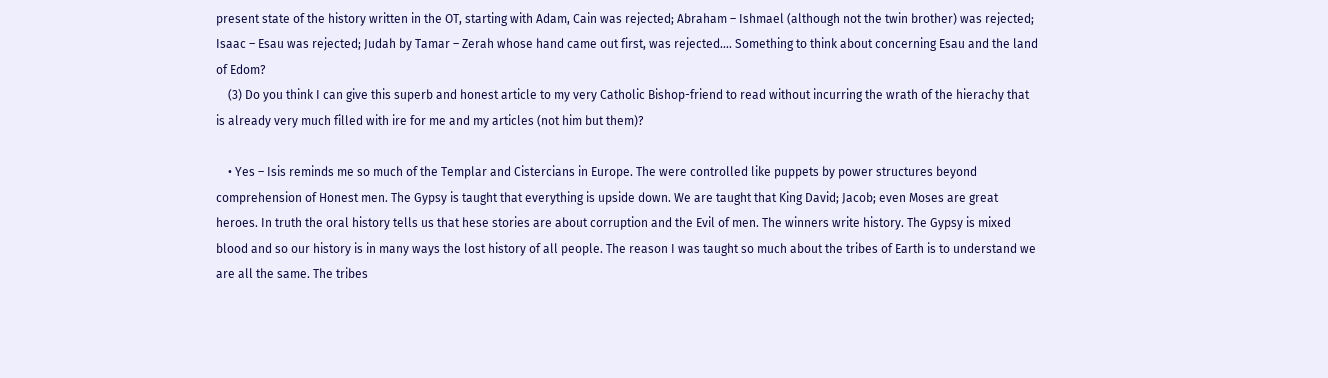present state of the history written in the OT, starting with Adam, Cain was rejected; Abraham – Ishmael (although not the twin brother) was rejected; Isaac – Esau was rejected; Judah by Tamar – Zerah whose hand came out first, was rejected…. Something to think about concerning Esau and the land of Edom?
    (3) Do you think I can give this superb and honest article to my very Catholic Bishop-friend to read without incurring the wrath of the hierachy that is already very much filled with ire for me and my articles (not him but them)?

    • Yes – Isis reminds me so much of the Templar and Cistercians in Europe. The were controlled like puppets by power structures beyond comprehension of Honest men. The Gypsy is taught that everything is upside down. We are taught that King David; Jacob; even Moses are great heroes. In truth the oral history tells us that hese stories are about corruption and the Evil of men. The winners write history. The Gypsy is mixed blood and so our history is in many ways the lost history of all people. The reason I was taught so much about the tribes of Earth is to understand we are all the same. The tribes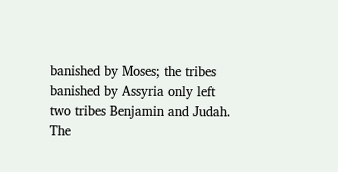banished by Moses; the tribes banished by Assyria only left two tribes Benjamin and Judah. The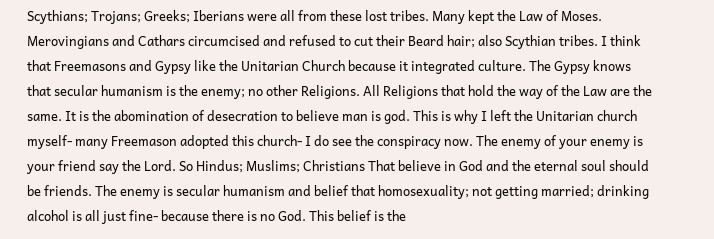Scythians; Trojans; Greeks; Iberians were all from these lost tribes. Many kept the Law of Moses. Merovingians and Cathars circumcised and refused to cut their Beard hair; also Scythian tribes. I think that Freemasons and Gypsy like the Unitarian Church because it integrated culture. The Gypsy knows that secular humanism is the enemy; no other Religions. All Religions that hold the way of the Law are the same. It is the abomination of desecration to believe man is god. This is why I left the Unitarian church myself- many Freemason adopted this church- I do see the conspiracy now. The enemy of your enemy is your friend say the Lord. So Hindus; Muslims; Christians That believe in God and the eternal soul should be friends. The enemy is secular humanism and belief that homosexuality; not getting married; drinking alcohol is all just fine- because there is no God. This belief is the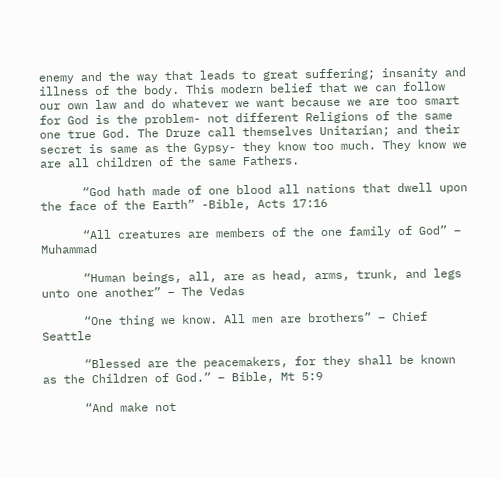enemy and the way that leads to great suffering; insanity and illness of the body. This modern belief that we can follow our own law and do whatever we want because we are too smart for God is the problem- not different Religions of the same one true God. The Druze call themselves Unitarian; and their secret is same as the Gypsy- they know too much. They know we are all children of the same Fathers.

      “God hath made of one blood all nations that dwell upon the face of the Earth” -Bible, Acts 17:16

      “All creatures are members of the one family of God” – Muhammad

      “Human beings, all, are as head, arms, trunk, and legs unto one another” – The Vedas

      “One thing we know. All men are brothers” – Chief Seattle

      “Blessed are the peacemakers, for they shall be known as the Children of God.” – Bible, Mt 5:9

      “And make not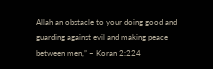Allah an obstacle to your doing good and guarding against evil and making peace between men,” – Koran 2:224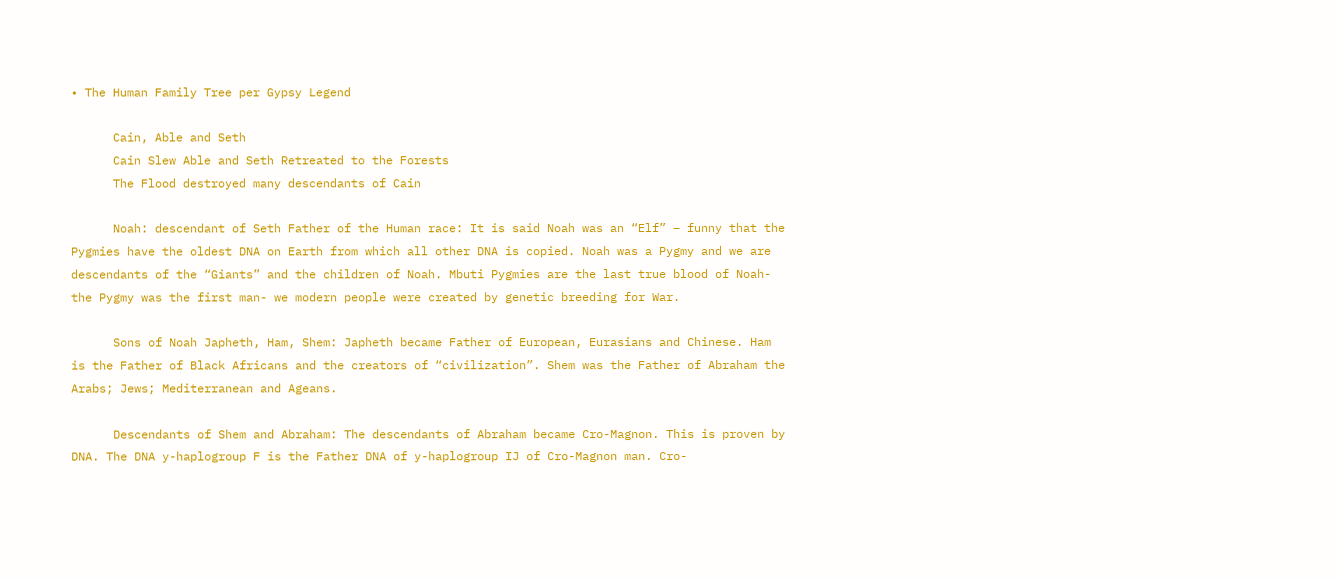• The Human Family Tree per Gypsy Legend

      Cain, Able and Seth
      Cain Slew Able and Seth Retreated to the Forests
      The Flood destroyed many descendants of Cain

      Noah: descendant of Seth Father of the Human race: It is said Noah was an “Elf” – funny that the Pygmies have the oldest DNA on Earth from which all other DNA is copied. Noah was a Pygmy and we are descendants of the “Giants” and the children of Noah. Mbuti Pygmies are the last true blood of Noah- the Pygmy was the first man- we modern people were created by genetic breeding for War.

      Sons of Noah Japheth, Ham, Shem: Japheth became Father of European, Eurasians and Chinese. Ham is the Father of Black Africans and the creators of “civilization”. Shem was the Father of Abraham the Arabs; Jews; Mediterranean and Ageans.

      Descendants of Shem and Abraham: The descendants of Abraham became Cro-Magnon. This is proven by DNA. The DNA y-haplogroup F is the Father DNA of y-haplogroup IJ of Cro-Magnon man. Cro-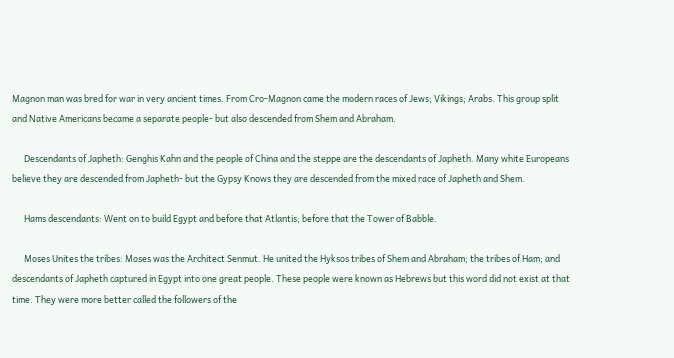Magnon man was bred for war in very ancient times. From Cro-Magnon came the modern races of Jews; Vikings; Arabs. This group split and Native Americans became a separate people- but also descended from Shem and Abraham.

      Descendants of Japheth: Genghis Kahn and the people of China and the steppe are the descendants of Japheth. Many white Europeans believe they are descended from Japheth- but the Gypsy Knows they are descended from the mixed race of Japheth and Shem.

      Hams descendants: Went on to build Egypt and before that Atlantis; before that the Tower of Babble.

      Moses Unites the tribes: Moses was the Architect Senmut. He united the Hyksos tribes of Shem and Abraham; the tribes of Ham; and descendants of Japheth captured in Egypt into one great people. These people were known as Hebrews but this word did not exist at that time. They were more better called the followers of the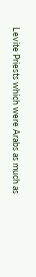Levite Priests which were Arabs as much as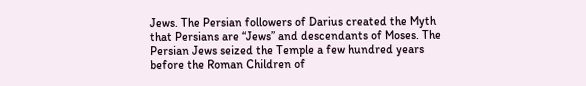Jews. The Persian followers of Darius created the Myth that Persians are “Jews” and descendants of Moses. The Persian Jews seized the Temple a few hundred years before the Roman Children of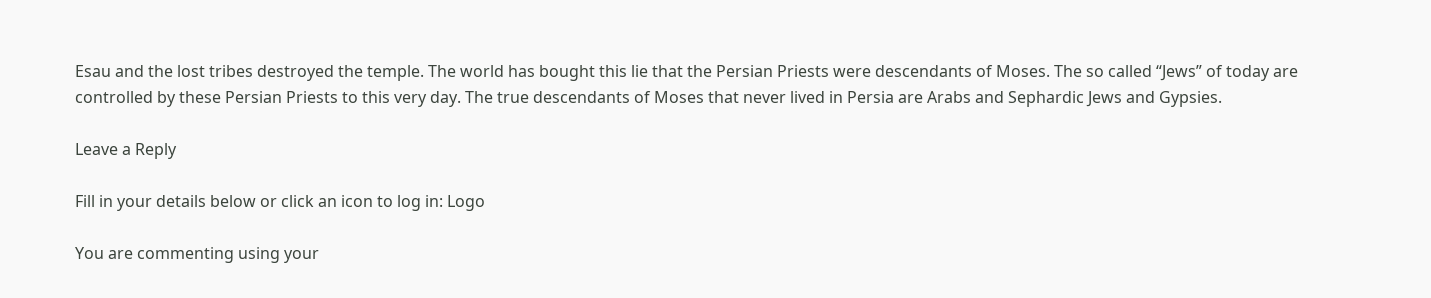Esau and the lost tribes destroyed the temple. The world has bought this lie that the Persian Priests were descendants of Moses. The so called “Jews” of today are controlled by these Persian Priests to this very day. The true descendants of Moses that never lived in Persia are Arabs and Sephardic Jews and Gypsies.

Leave a Reply

Fill in your details below or click an icon to log in: Logo

You are commenting using your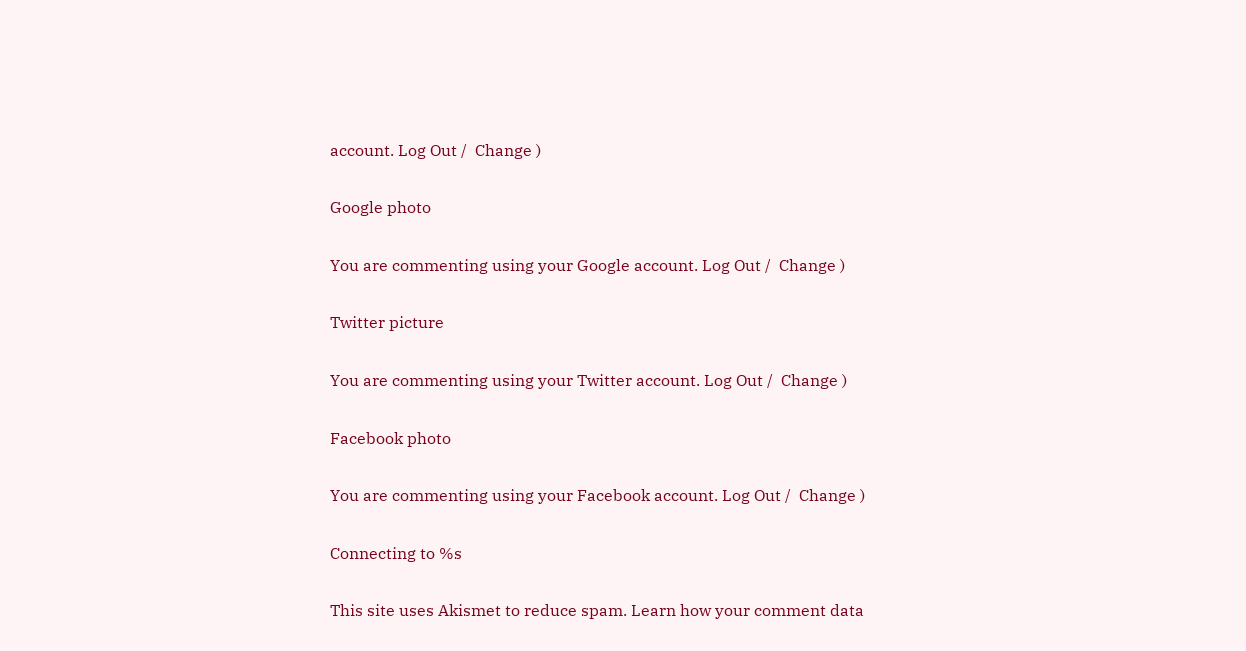account. Log Out /  Change )

Google photo

You are commenting using your Google account. Log Out /  Change )

Twitter picture

You are commenting using your Twitter account. Log Out /  Change )

Facebook photo

You are commenting using your Facebook account. Log Out /  Change )

Connecting to %s

This site uses Akismet to reduce spam. Learn how your comment data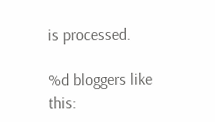is processed.

%d bloggers like this: